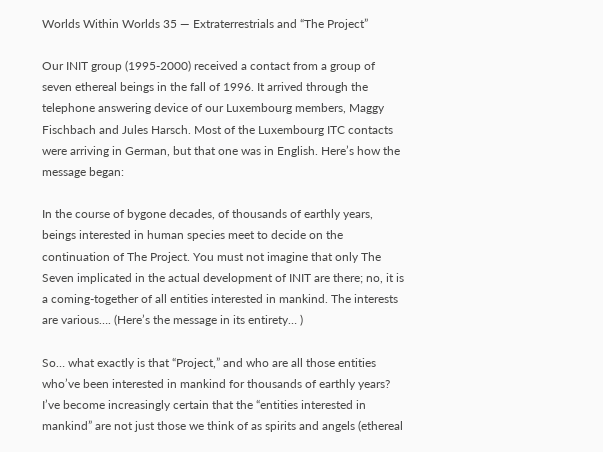Worlds Within Worlds 35 — Extraterrestrials and “The Project”

Our INIT group (1995-2000) received a contact from a group of seven ethereal beings in the fall of 1996. It arrived through the telephone answering device of our Luxembourg members, Maggy Fischbach and Jules Harsch. Most of the Luxembourg ITC contacts were arriving in German, but that one was in English. Here’s how the message began:

In the course of bygone decades, of thousands of earthly years, beings interested in human species meet to decide on the continuation of The Project. You must not imagine that only The Seven implicated in the actual development of INIT are there; no, it is a coming-together of all entities interested in mankind. The interests are various…. (Here’s the message in its entirety… )

So… what exactly is that “Project,” and who are all those entities who’ve been interested in mankind for thousands of earthly years? I’ve become increasingly certain that the “entities interested in mankind” are not just those we think of as spirits and angels (ethereal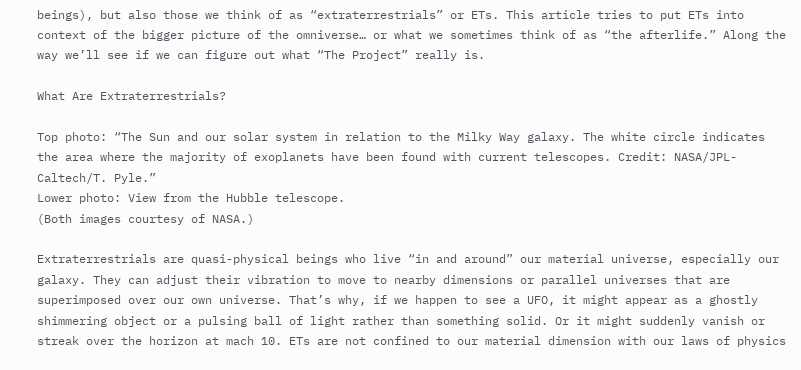beings), but also those we think of as “extraterrestrials” or ETs. This article tries to put ETs into context of the bigger picture of the omniverse… or what we sometimes think of as “the afterlife.” Along the way we’ll see if we can figure out what “The Project” really is.

What Are Extraterrestrials?

Top photo: “The Sun and our solar system in relation to the Milky Way galaxy. The white circle indicates the area where the majority of exoplanets have been found with current telescopes. Credit: NASA/JPL-Caltech/T. Pyle.”
Lower photo: View from the Hubble telescope.
(Both images courtesy of NASA.)

Extraterrestrials are quasi-physical beings who live “in and around” our material universe, especially our galaxy. They can adjust their vibration to move to nearby dimensions or parallel universes that are superimposed over our own universe. That’s why, if we happen to see a UFO, it might appear as a ghostly shimmering object or a pulsing ball of light rather than something solid. Or it might suddenly vanish or streak over the horizon at mach 10. ETs are not confined to our material dimension with our laws of physics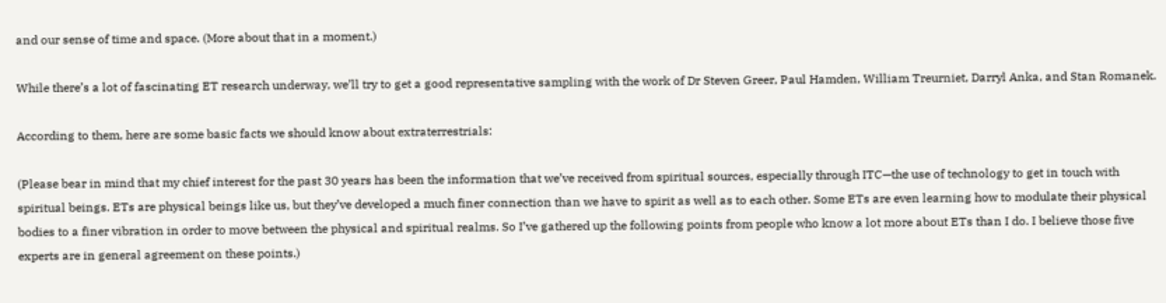and our sense of time and space. (More about that in a moment.)

While there’s a lot of fascinating ET research underway, we’ll try to get a good representative sampling with the work of Dr Steven Greer, Paul Hamden, William Treurniet, Darryl Anka, and Stan Romanek.

According to them, here are some basic facts we should know about extraterrestrials:

(Please bear in mind that my chief interest for the past 30 years has been the information that we’ve received from spiritual sources, especially through ITC—the use of technology to get in touch with spiritual beings. ETs are physical beings like us, but they’ve developed a much finer connection than we have to spirit as well as to each other. Some ETs are even learning how to modulate their physical bodies to a finer vibration in order to move between the physical and spiritual realms. So I’ve gathered up the following points from people who know a lot more about ETs than I do. I believe those five experts are in general agreement on these points.)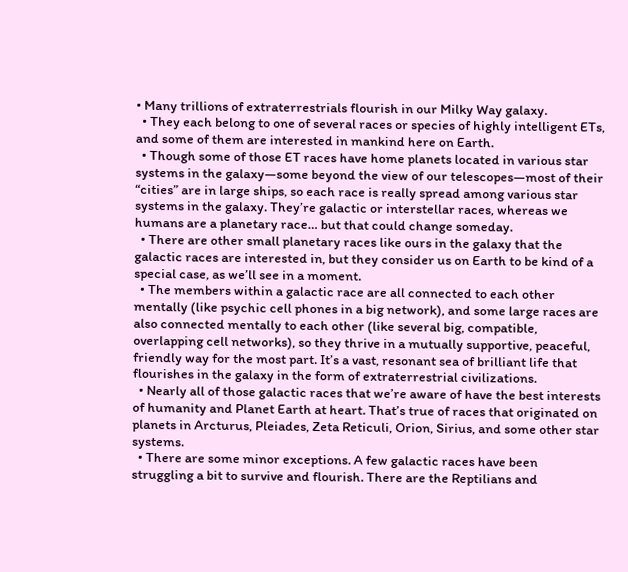• Many trillions of extraterrestrials flourish in our Milky Way galaxy.
  • They each belong to one of several races or species of highly intelligent ETs, and some of them are interested in mankind here on Earth.
  • Though some of those ET races have home planets located in various star systems in the galaxy—some beyond the view of our telescopes—most of their “cities” are in large ships, so each race is really spread among various star systems in the galaxy. They’re galactic or interstellar races, whereas we humans are a planetary race… but that could change someday.
  • There are other small planetary races like ours in the galaxy that the galactic races are interested in, but they consider us on Earth to be kind of a special case, as we’ll see in a moment.
  • The members within a galactic race are all connected to each other mentally (like psychic cell phones in a big network), and some large races are also connected mentally to each other (like several big, compatible, overlapping cell networks), so they thrive in a mutually supportive, peaceful, friendly way for the most part. It’s a vast, resonant sea of brilliant life that flourishes in the galaxy in the form of extraterrestrial civilizations.
  • Nearly all of those galactic races that we’re aware of have the best interests of humanity and Planet Earth at heart. That’s true of races that originated on planets in Arcturus, Pleiades, Zeta Reticuli, Orion, Sirius, and some other star systems.
  • There are some minor exceptions. A few galactic races have been struggling a bit to survive and flourish. There are the Reptilians and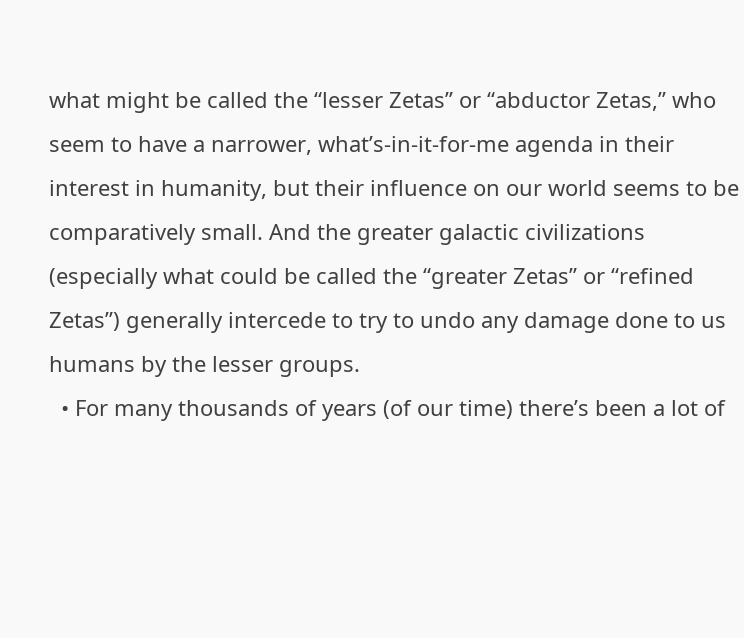what might be called the “lesser Zetas” or “abductor Zetas,” who seem to have a narrower, what’s-in-it-for-me agenda in their interest in humanity, but their influence on our world seems to be comparatively small. And the greater galactic civilizations (especially what could be called the “greater Zetas” or “refined Zetas”) generally intercede to try to undo any damage done to us humans by the lesser groups.
  • For many thousands of years (of our time) there’s been a lot of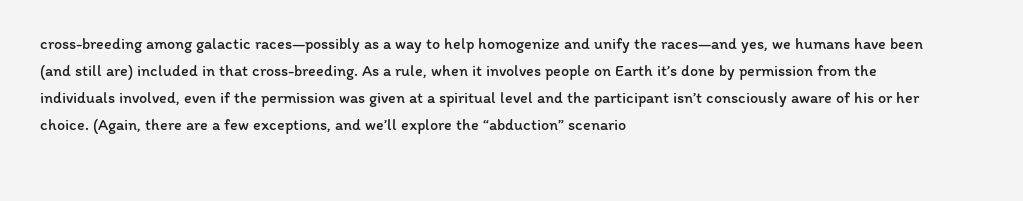cross-breeding among galactic races—possibly as a way to help homogenize and unify the races—and yes, we humans have been (and still are) included in that cross-breeding. As a rule, when it involves people on Earth it’s done by permission from the individuals involved, even if the permission was given at a spiritual level and the participant isn’t consciously aware of his or her choice. (Again, there are a few exceptions, and we’ll explore the “abduction” scenario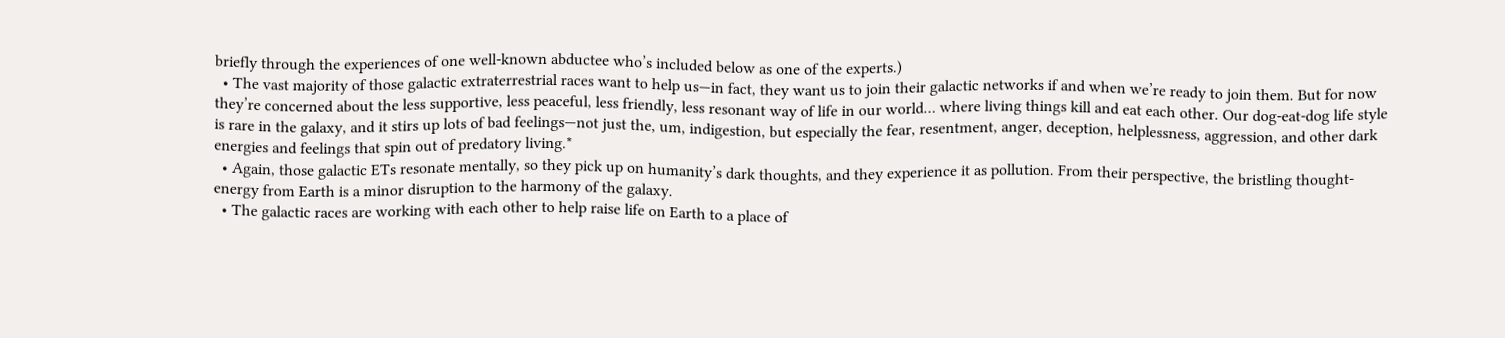briefly through the experiences of one well-known abductee who’s included below as one of the experts.)
  • The vast majority of those galactic extraterrestrial races want to help us—in fact, they want us to join their galactic networks if and when we’re ready to join them. But for now they’re concerned about the less supportive, less peaceful, less friendly, less resonant way of life in our world… where living things kill and eat each other. Our dog-eat-dog life style is rare in the galaxy, and it stirs up lots of bad feelings—not just the, um, indigestion, but especially the fear, resentment, anger, deception, helplessness, aggression, and other dark energies and feelings that spin out of predatory living.*
  • Again, those galactic ETs resonate mentally, so they pick up on humanity’s dark thoughts, and they experience it as pollution. From their perspective, the bristling thought-energy from Earth is a minor disruption to the harmony of the galaxy.
  • The galactic races are working with each other to help raise life on Earth to a place of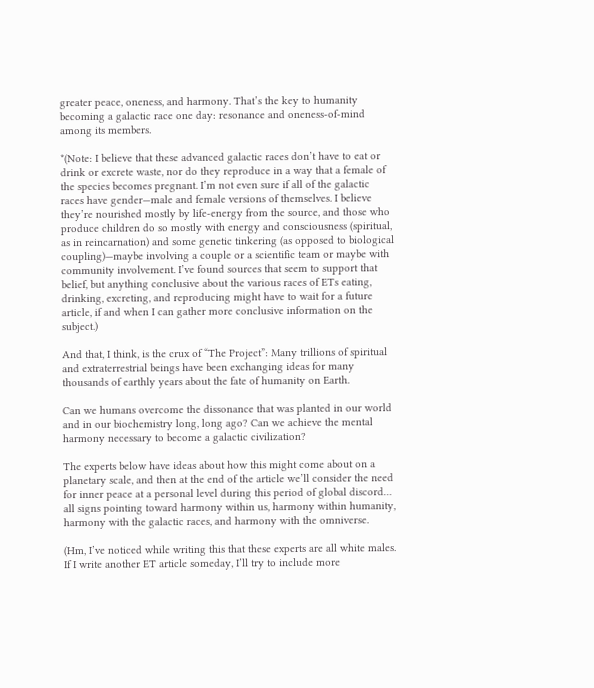greater peace, oneness, and harmony. That’s the key to humanity becoming a galactic race one day: resonance and oneness-of-mind among its members.

*(Note: I believe that these advanced galactic races don’t have to eat or drink or excrete waste, nor do they reproduce in a way that a female of the species becomes pregnant. I’m not even sure if all of the galactic races have gender—male and female versions of themselves. I believe they’re nourished mostly by life-energy from the source, and those who produce children do so mostly with energy and consciousness (spiritual, as in reincarnation) and some genetic tinkering (as opposed to biological coupling)—maybe involving a couple or a scientific team or maybe with community involvement. I’ve found sources that seem to support that belief, but anything conclusive about the various races of ETs eating, drinking, excreting, and reproducing might have to wait for a future article, if and when I can gather more conclusive information on the subject.)

And that, I think, is the crux of “The Project”: Many trillions of spiritual and extraterrestrial beings have been exchanging ideas for many thousands of earthly years about the fate of humanity on Earth.

Can we humans overcome the dissonance that was planted in our world and in our biochemistry long, long ago? Can we achieve the mental harmony necessary to become a galactic civilization?

The experts below have ideas about how this might come about on a planetary scale, and then at the end of the article we’ll consider the need for inner peace at a personal level during this period of global discord… all signs pointing toward harmony within us, harmony within humanity, harmony with the galactic races, and harmony with the omniverse.

(Hm, I’ve noticed while writing this that these experts are all white males. If I write another ET article someday, I’ll try to include more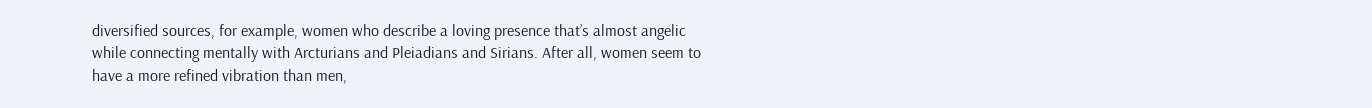diversified sources, for example, women who describe a loving presence that’s almost angelic while connecting mentally with Arcturians and Pleiadians and Sirians. After all, women seem to have a more refined vibration than men,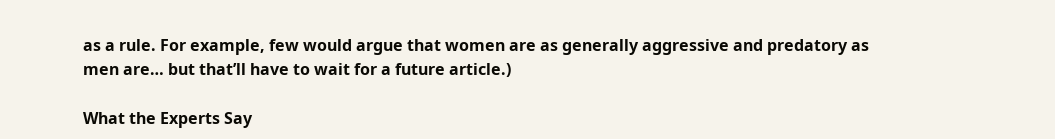as a rule. For example, few would argue that women are as generally aggressive and predatory as men are… but that’ll have to wait for a future article.)

What the Experts Say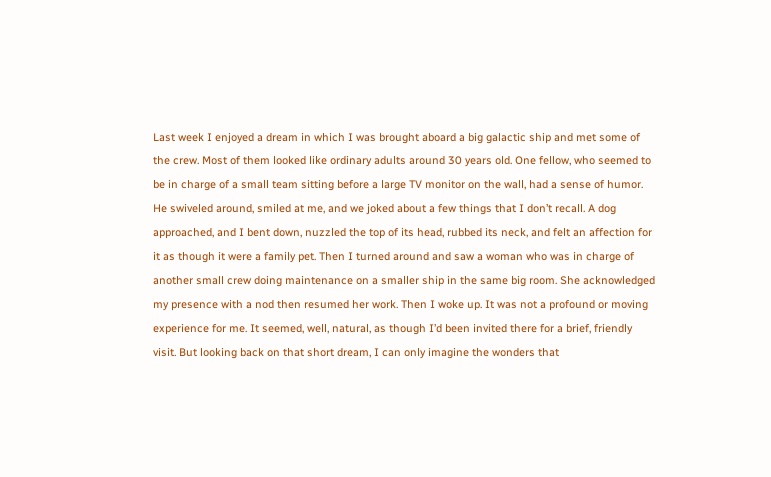Last week I enjoyed a dream in which I was brought aboard a big galactic ship and met some of the crew. Most of them looked like ordinary adults around 30 years old. One fellow, who seemed to be in charge of a small team sitting before a large TV monitor on the wall, had a sense of humor. He swiveled around, smiled at me, and we joked about a few things that I don’t recall. A dog approached, and I bent down, nuzzled the top of its head, rubbed its neck, and felt an affection for it as though it were a family pet. Then I turned around and saw a woman who was in charge of another small crew doing maintenance on a smaller ship in the same big room. She acknowledged my presence with a nod then resumed her work. Then I woke up. It was not a profound or moving experience for me. It seemed, well, natural, as though I’d been invited there for a brief, friendly visit. But looking back on that short dream, I can only imagine the wonders that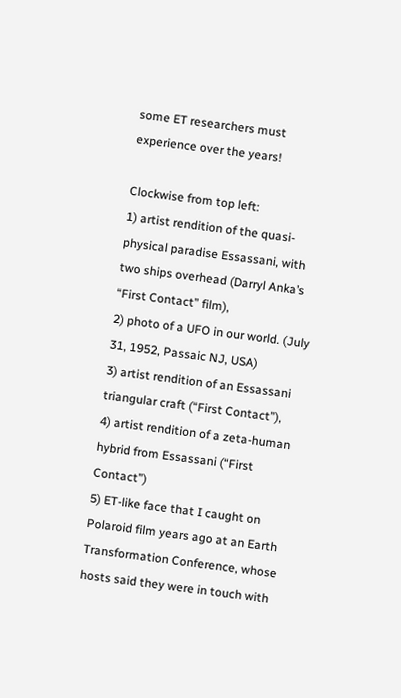some ET researchers must experience over the years!

Clockwise from top left:
1) artist rendition of the quasi-physical paradise Essassani, with two ships overhead (Darryl Anka’s “First Contact” film),
2) photo of a UFO in our world. (July 31, 1952, Passaic NJ, USA)
3) artist rendition of an Essassani triangular craft (“First Contact”),
4) artist rendition of a zeta-human hybrid from Essassani (“First Contact”)
5) ET-like face that I caught on Polaroid film years ago at an Earth Transformation Conference, whose hosts said they were in touch with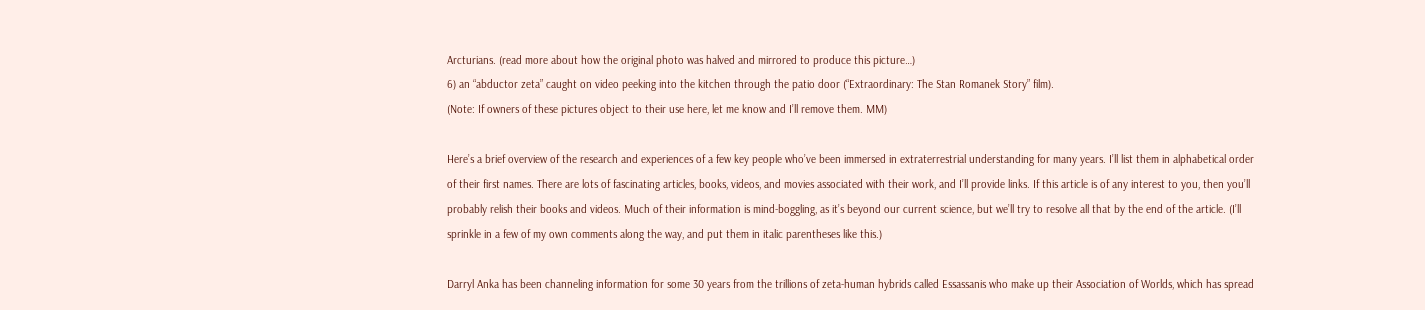Arcturians. (read more about how the original photo was halved and mirrored to produce this picture…)
6) an “abductor zeta” caught on video peeking into the kitchen through the patio door (“Extraordinary: The Stan Romanek Story” film).
(Note: If owners of these pictures object to their use here, let me know and I’ll remove them. MM)

Here’s a brief overview of the research and experiences of a few key people who’ve been immersed in extraterrestrial understanding for many years. I’ll list them in alphabetical order of their first names. There are lots of fascinating articles, books, videos, and movies associated with their work, and I’ll provide links. If this article is of any interest to you, then you’ll probably relish their books and videos. Much of their information is mind-boggling, as it’s beyond our current science, but we’ll try to resolve all that by the end of the article. (I’ll sprinkle in a few of my own comments along the way, and put them in italic parentheses like this.)

Darryl Anka has been channeling information for some 30 years from the trillions of zeta-human hybrids called Essassanis who make up their Association of Worlds, which has spread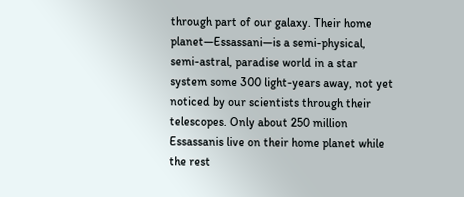through part of our galaxy. Their home planet—Essassani—is a semi-physical, semi-astral, paradise world in a star system some 300 light-years away, not yet noticed by our scientists through their telescopes. Only about 250 million Essassanis live on their home planet while the rest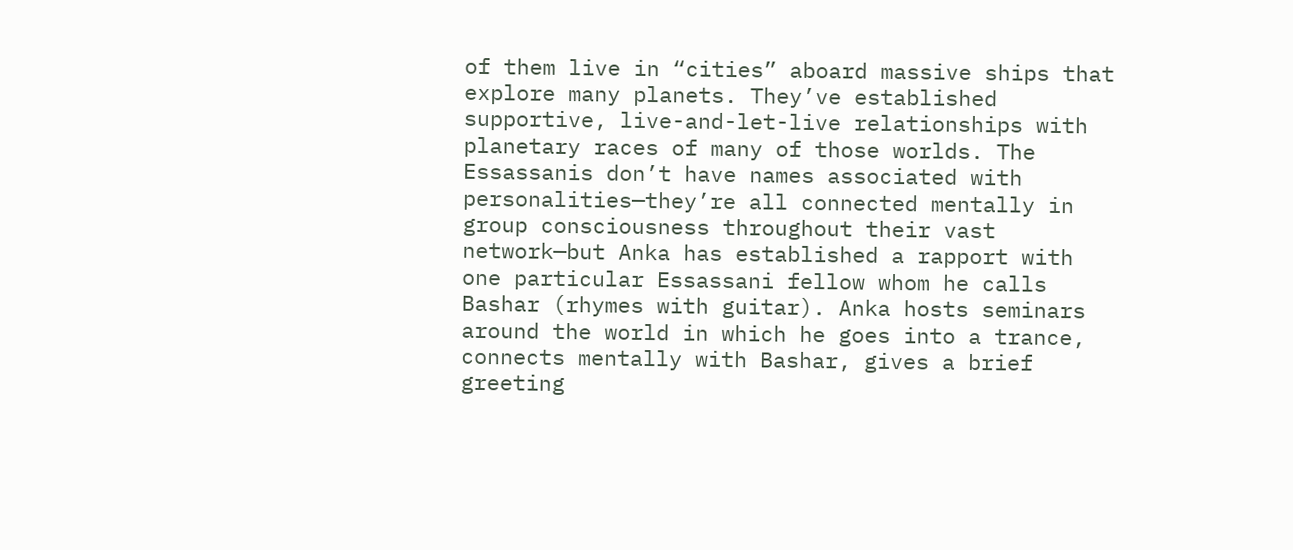of them live in “cities” aboard massive ships that explore many planets. They’ve established supportive, live-and-let-live relationships with planetary races of many of those worlds. The Essassanis don’t have names associated with personalities—they’re all connected mentally in group consciousness throughout their vast network—but Anka has established a rapport with one particular Essassani fellow whom he calls Bashar (rhymes with guitar). Anka hosts seminars around the world in which he goes into a trance, connects mentally with Bashar, gives a brief greeting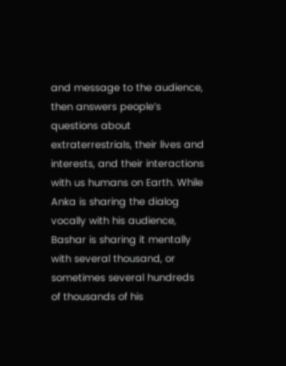and message to the audience, then answers people’s questions about extraterrestrials, their lives and interests, and their interactions with us humans on Earth. While Anka is sharing the dialog vocally with his audience, Bashar is sharing it mentally with several thousand, or sometimes several hundreds of thousands of his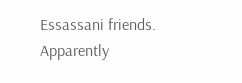Essassani friends. Apparently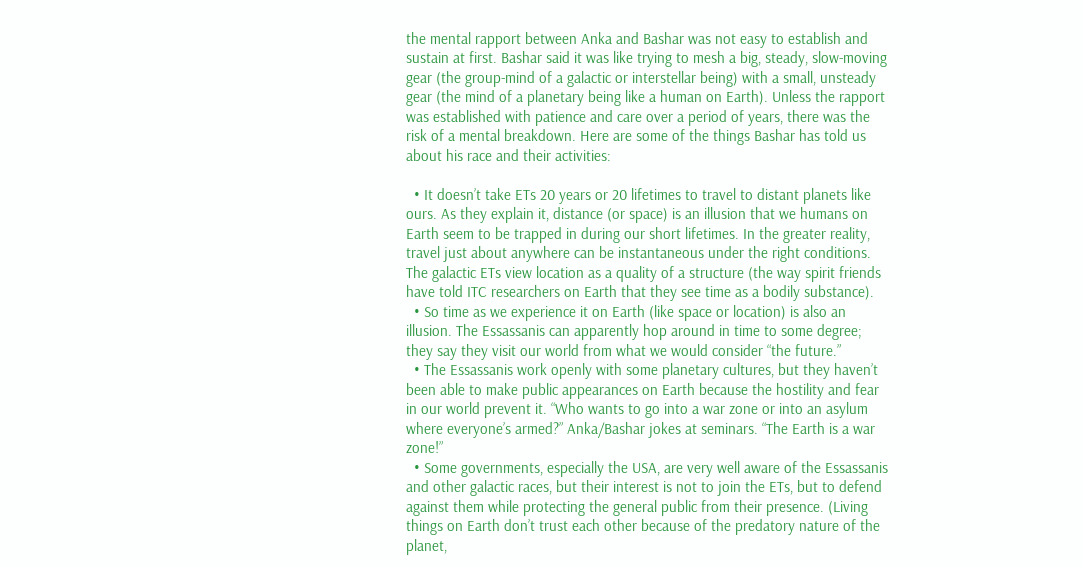the mental rapport between Anka and Bashar was not easy to establish and sustain at first. Bashar said it was like trying to mesh a big, steady, slow-moving gear (the group-mind of a galactic or interstellar being) with a small, unsteady gear (the mind of a planetary being like a human on Earth). Unless the rapport was established with patience and care over a period of years, there was the risk of a mental breakdown. Here are some of the things Bashar has told us about his race and their activities:

  • It doesn’t take ETs 20 years or 20 lifetimes to travel to distant planets like ours. As they explain it, distance (or space) is an illusion that we humans on Earth seem to be trapped in during our short lifetimes. In the greater reality, travel just about anywhere can be instantaneous under the right conditions. The galactic ETs view location as a quality of a structure (the way spirit friends have told ITC researchers on Earth that they see time as a bodily substance).
  • So time as we experience it on Earth (like space or location) is also an illusion. The Essassanis can apparently hop around in time to some degree; they say they visit our world from what we would consider “the future.”
  • The Essassanis work openly with some planetary cultures, but they haven’t been able to make public appearances on Earth because the hostility and fear in our world prevent it. “Who wants to go into a war zone or into an asylum where everyone’s armed?” Anka/Bashar jokes at seminars. “The Earth is a war zone!”
  • Some governments, especially the USA, are very well aware of the Essassanis and other galactic races, but their interest is not to join the ETs, but to defend against them while protecting the general public from their presence. (Living things on Earth don’t trust each other because of the predatory nature of the planet,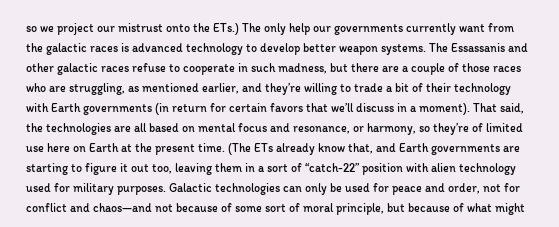so we project our mistrust onto the ETs.) The only help our governments currently want from the galactic races is advanced technology to develop better weapon systems. The Essassanis and other galactic races refuse to cooperate in such madness, but there are a couple of those races who are struggling, as mentioned earlier, and they’re willing to trade a bit of their technology with Earth governments (in return for certain favors that we’ll discuss in a moment). That said, the technologies are all based on mental focus and resonance, or harmony, so they’re of limited use here on Earth at the present time. (The ETs already know that, and Earth governments are starting to figure it out too, leaving them in a sort of “catch-22” position with alien technology used for military purposes. Galactic technologies can only be used for peace and order, not for conflict and chaos—and not because of some sort of moral principle, but because of what might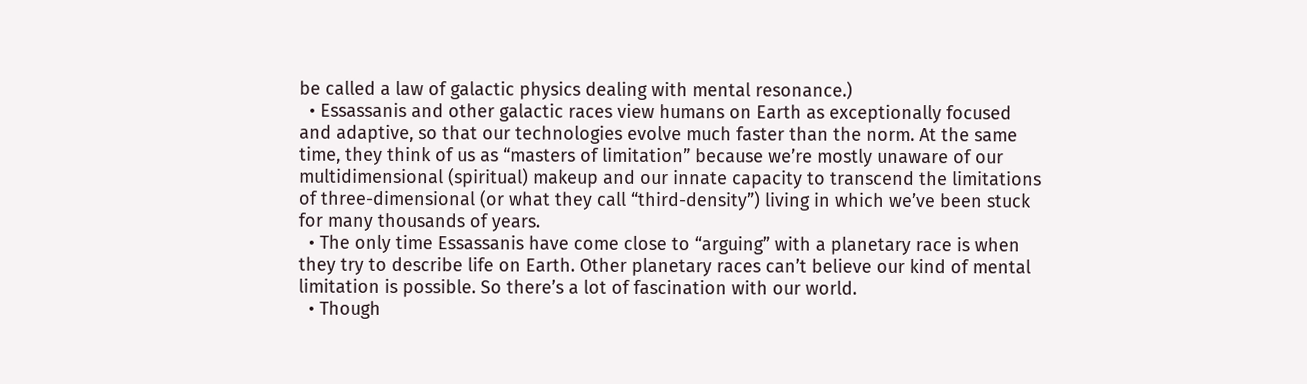be called a law of galactic physics dealing with mental resonance.)
  • Essassanis and other galactic races view humans on Earth as exceptionally focused and adaptive, so that our technologies evolve much faster than the norm. At the same time, they think of us as “masters of limitation” because we’re mostly unaware of our multidimensional (spiritual) makeup and our innate capacity to transcend the limitations of three-dimensional (or what they call “third-density”) living in which we’ve been stuck for many thousands of years.
  • The only time Essassanis have come close to “arguing” with a planetary race is when they try to describe life on Earth. Other planetary races can’t believe our kind of mental limitation is possible. So there’s a lot of fascination with our world.
  • Though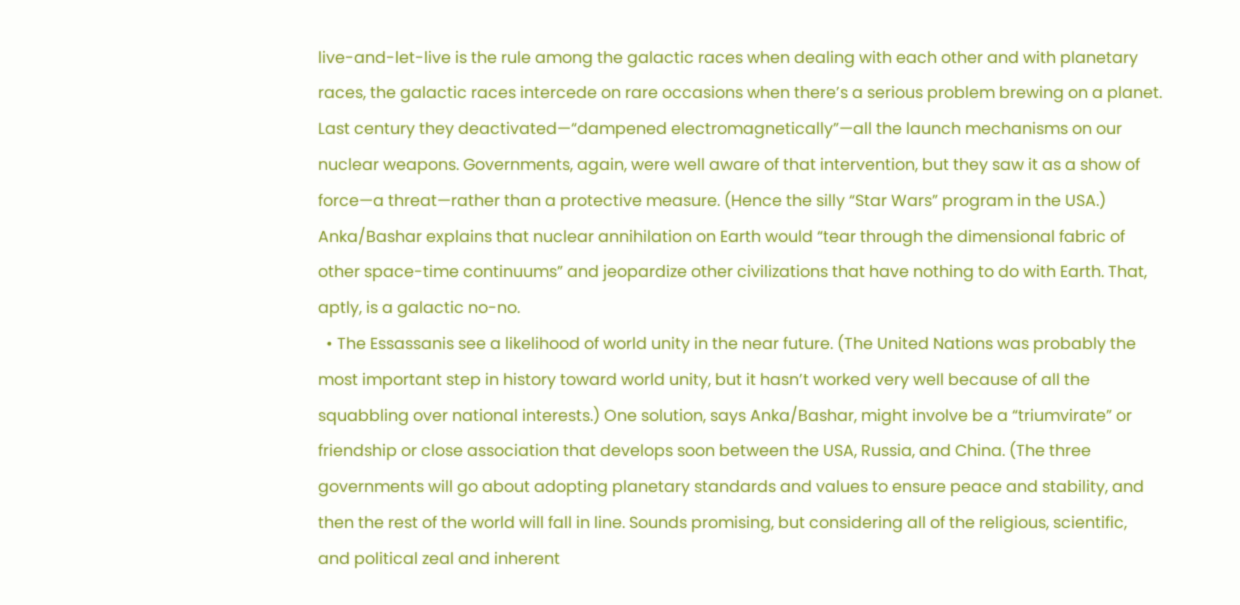live-and-let-live is the rule among the galactic races when dealing with each other and with planetary races, the galactic races intercede on rare occasions when there’s a serious problem brewing on a planet. Last century they deactivated—“dampened electromagnetically”—all the launch mechanisms on our nuclear weapons. Governments, again, were well aware of that intervention, but they saw it as a show of force—a threat—rather than a protective measure. (Hence the silly “Star Wars” program in the USA.) Anka/Bashar explains that nuclear annihilation on Earth would “tear through the dimensional fabric of other space-time continuums” and jeopardize other civilizations that have nothing to do with Earth. That, aptly, is a galactic no-no.
  • The Essassanis see a likelihood of world unity in the near future. (The United Nations was probably the most important step in history toward world unity, but it hasn’t worked very well because of all the squabbling over national interests.) One solution, says Anka/Bashar, might involve be a “triumvirate” or friendship or close association that develops soon between the USA, Russia, and China. (The three governments will go about adopting planetary standards and values to ensure peace and stability, and then the rest of the world will fall in line. Sounds promising, but considering all of the religious, scientific, and political zeal and inherent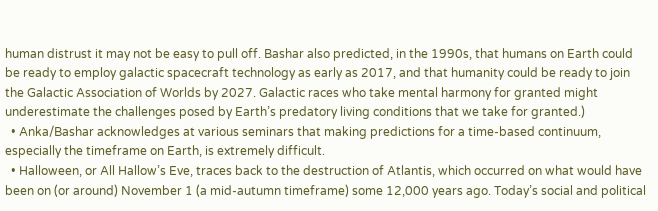human distrust it may not be easy to pull off. Bashar also predicted, in the 1990s, that humans on Earth could be ready to employ galactic spacecraft technology as early as 2017, and that humanity could be ready to join the Galactic Association of Worlds by 2027. Galactic races who take mental harmony for granted might underestimate the challenges posed by Earth’s predatory living conditions that we take for granted.)
  • Anka/Bashar acknowledges at various seminars that making predictions for a time-based continuum, especially the timeframe on Earth, is extremely difficult.
  • Halloween, or All Hallow’s Eve, traces back to the destruction of Atlantis, which occurred on what would have been on (or around) November 1 (a mid-autumn timeframe) some 12,000 years ago. Today’s social and political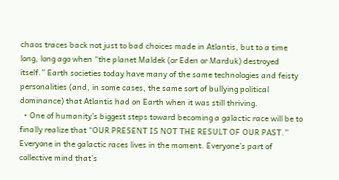chaos traces back not just to bad choices made in Atlantis, but to a time long, long ago when “the planet Maldek (or Eden or Marduk) destroyed itself.” Earth societies today have many of the same technologies and feisty personalities (and, in some cases, the same sort of bullying political dominance) that Atlantis had on Earth when it was still thriving.
  • One of humanity’s biggest steps toward becoming a galactic race will be to finally realize that “OUR PRESENT IS NOT THE RESULT OF OUR PAST.” Everyone in the galactic races lives in the moment. Everyone’s part of collective mind that’s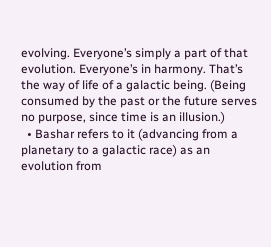evolving. Everyone’s simply a part of that evolution. Everyone’s in harmony. That’s the way of life of a galactic being. (Being consumed by the past or the future serves no purpose, since time is an illusion.)
  • Bashar refers to it (advancing from a planetary to a galactic race) as an evolution from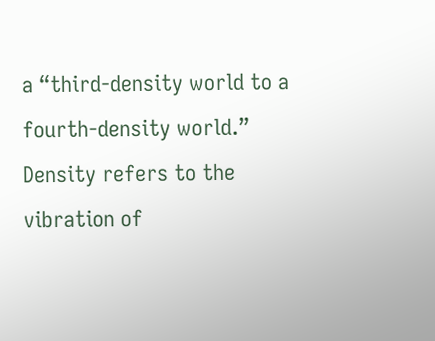a “third-density world to a fourth-density world.” Density refers to the vibration of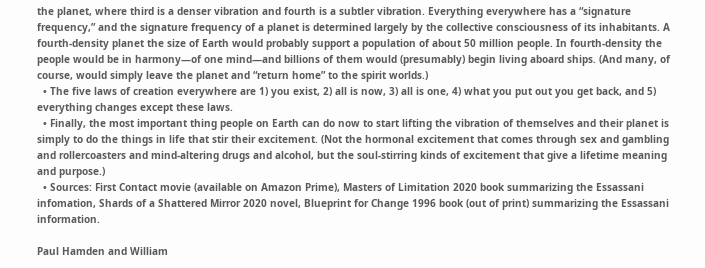the planet, where third is a denser vibration and fourth is a subtler vibration. Everything everywhere has a “signature frequency,” and the signature frequency of a planet is determined largely by the collective consciousness of its inhabitants. A fourth-density planet the size of Earth would probably support a population of about 50 million people. In fourth-density the people would be in harmony—of one mind—and billions of them would (presumably) begin living aboard ships. (And many, of course, would simply leave the planet and “return home” to the spirit worlds.)
  • The five laws of creation everywhere are 1) you exist, 2) all is now, 3) all is one, 4) what you put out you get back, and 5) everything changes except these laws.
  • Finally, the most important thing people on Earth can do now to start lifting the vibration of themselves and their planet is simply to do the things in life that stir their excitement. (Not the hormonal excitement that comes through sex and gambling and rollercoasters and mind-altering drugs and alcohol, but the soul-stirring kinds of excitement that give a lifetime meaning and purpose.)
  • Sources: First Contact movie (available on Amazon Prime), Masters of Limitation 2020 book summarizing the Essassani infomation, Shards of a Shattered Mirror 2020 novel, Blueprint for Change 1996 book (out of print) summarizing the Essassani information.

Paul Hamden and William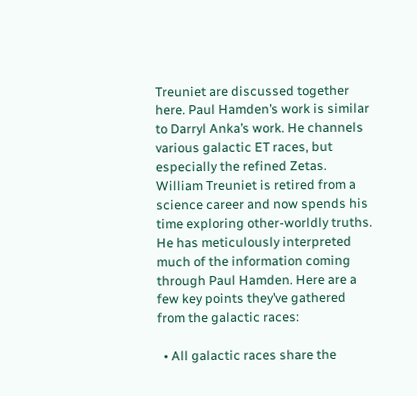Treuniet are discussed together here. Paul Hamden’s work is similar to Darryl Anka’s work. He channels various galactic ET races, but especially the refined Zetas. William Treuniet is retired from a science career and now spends his time exploring other-worldly truths. He has meticulously interpreted much of the information coming through Paul Hamden. Here are a few key points they’ve gathered from the galactic races:

  • All galactic races share the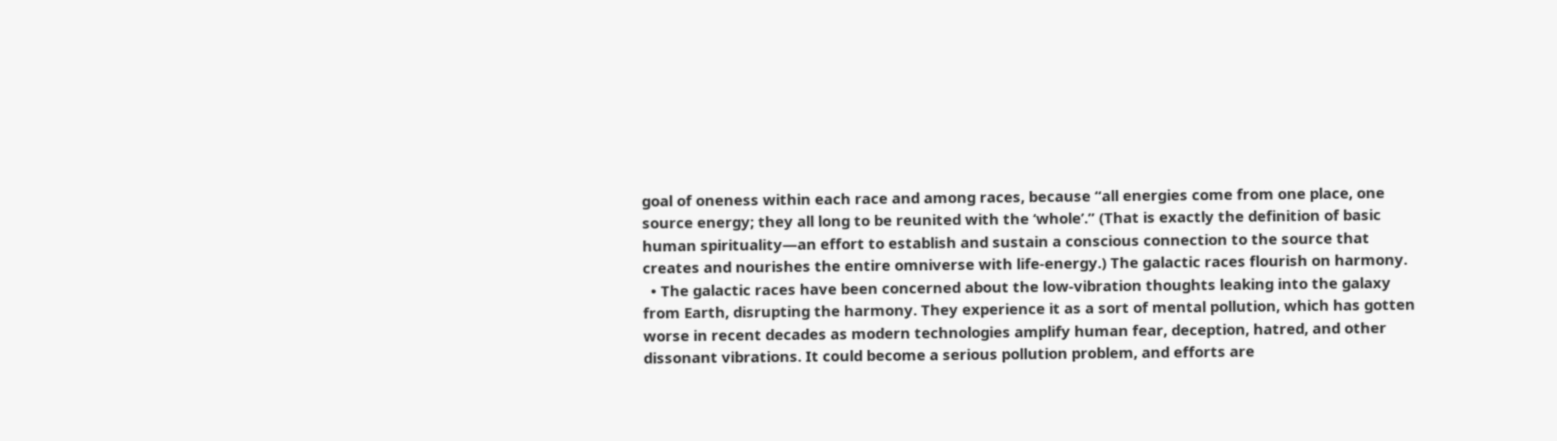goal of oneness within each race and among races, because “all energies come from one place, one source energy; they all long to be reunited with the ‘whole’.” (That is exactly the definition of basic human spirituality—an effort to establish and sustain a conscious connection to the source that creates and nourishes the entire omniverse with life-energy.) The galactic races flourish on harmony.
  • The galactic races have been concerned about the low-vibration thoughts leaking into the galaxy from Earth, disrupting the harmony. They experience it as a sort of mental pollution, which has gotten worse in recent decades as modern technologies amplify human fear, deception, hatred, and other dissonant vibrations. It could become a serious pollution problem, and efforts are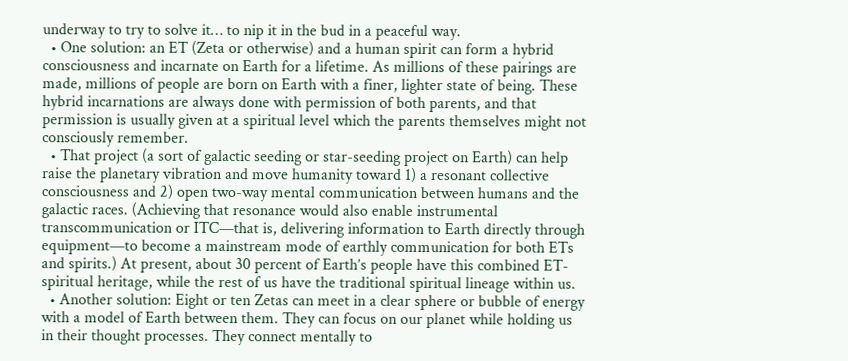underway to try to solve it… to nip it in the bud in a peaceful way.
  • One solution: an ET (Zeta or otherwise) and a human spirit can form a hybrid consciousness and incarnate on Earth for a lifetime. As millions of these pairings are made, millions of people are born on Earth with a finer, lighter state of being. These hybrid incarnations are always done with permission of both parents, and that permission is usually given at a spiritual level which the parents themselves might not consciously remember.
  • That project (a sort of galactic seeding or star-seeding project on Earth) can help raise the planetary vibration and move humanity toward 1) a resonant collective consciousness and 2) open two-way mental communication between humans and the galactic races. (Achieving that resonance would also enable instrumental transcommunication or ITC—that is, delivering information to Earth directly through equipment—to become a mainstream mode of earthly communication for both ETs and spirits.) At present, about 30 percent of Earth’s people have this combined ET-spiritual heritage, while the rest of us have the traditional spiritual lineage within us.
  • Another solution: Eight or ten Zetas can meet in a clear sphere or bubble of energy with a model of Earth between them. They can focus on our planet while holding us in their thought processes. They connect mentally to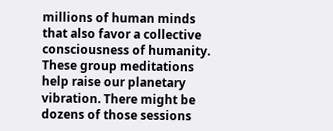millions of human minds that also favor a collective consciousness of humanity. These group meditations help raise our planetary vibration. There might be dozens of those sessions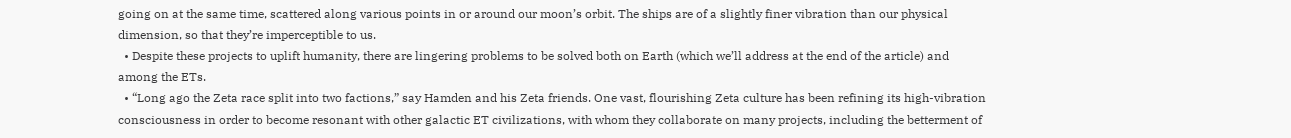going on at the same time, scattered along various points in or around our moon’s orbit. The ships are of a slightly finer vibration than our physical dimension, so that they’re imperceptible to us.
  • Despite these projects to uplift humanity, there are lingering problems to be solved both on Earth (which we’ll address at the end of the article) and among the ETs.
  • “Long ago the Zeta race split into two factions,” say Hamden and his Zeta friends. One vast, flourishing Zeta culture has been refining its high-vibration consciousness in order to become resonant with other galactic ET civilizations, with whom they collaborate on many projects, including the betterment of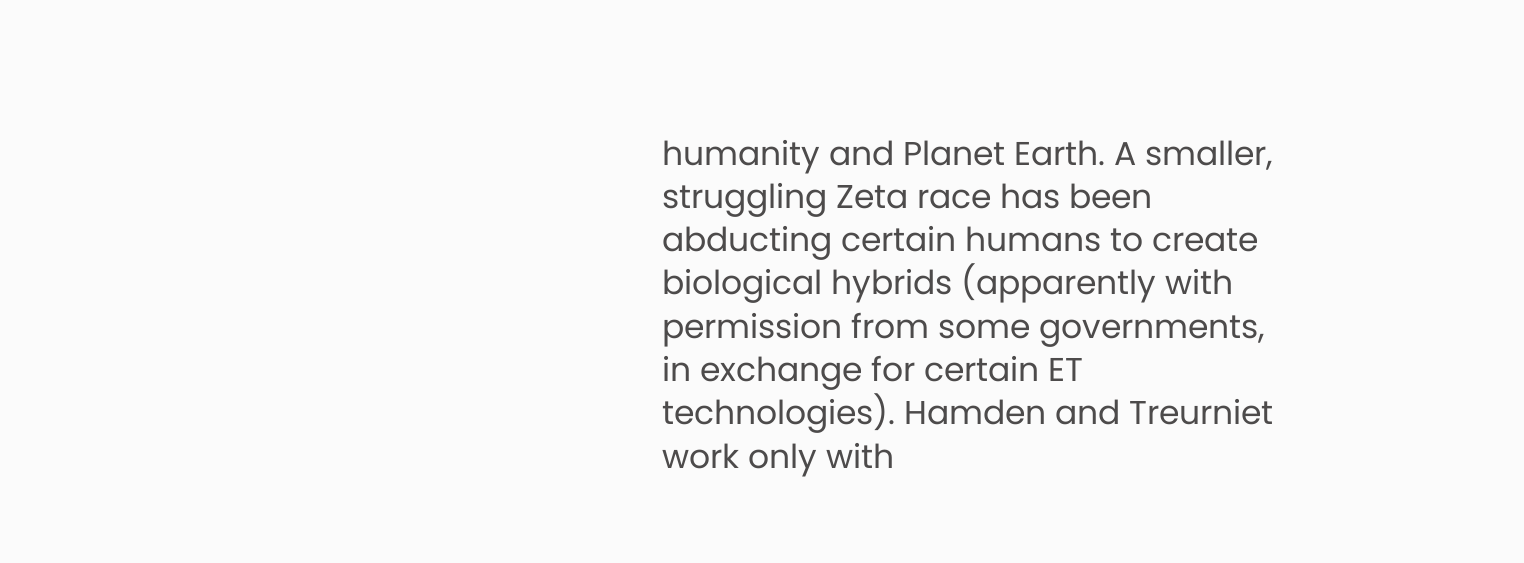humanity and Planet Earth. A smaller, struggling Zeta race has been abducting certain humans to create biological hybrids (apparently with permission from some governments, in exchange for certain ET technologies). Hamden and Treurniet work only with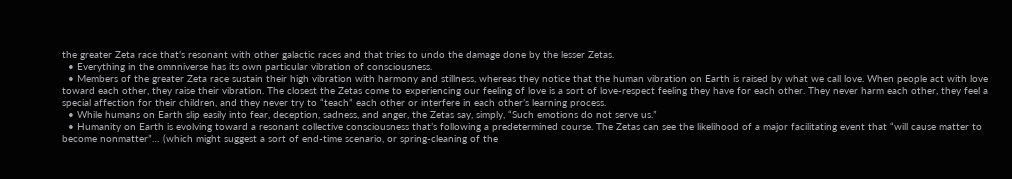the greater Zeta race that’s resonant with other galactic races and that tries to undo the damage done by the lesser Zetas.
  • Everything in the omnniverse has its own particular vibration of consciousness.
  • Members of the greater Zeta race sustain their high vibration with harmony and stillness, whereas they notice that the human vibration on Earth is raised by what we call love. When people act with love toward each other, they raise their vibration. The closest the Zetas come to experiencing our feeling of love is a sort of love-respect feeling they have for each other. They never harm each other, they feel a special affection for their children, and they never try to “teach” each other or interfere in each other’s learning process.
  • While humans on Earth slip easily into fear, deception, sadness, and anger, the Zetas say, simply, “Such emotions do not serve us.”
  • Humanity on Earth is evolving toward a resonant collective consciousness that’s following a predetermined course. The Zetas can see the likelihood of a major facilitating event that “will cause matter to become nonmatter”… (which might suggest a sort of end-time scenario, or spring-cleaning of the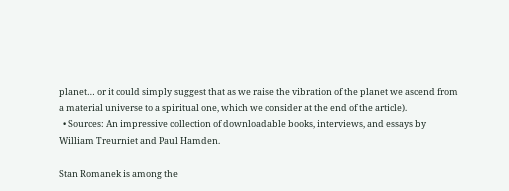planet… or it could simply suggest that as we raise the vibration of the planet we ascend from a material universe to a spiritual one, which we consider at the end of the article).
  • Sources: An impressive collection of downloadable books, interviews, and essays by William Treurniet and Paul Hamden.

Stan Romanek is among the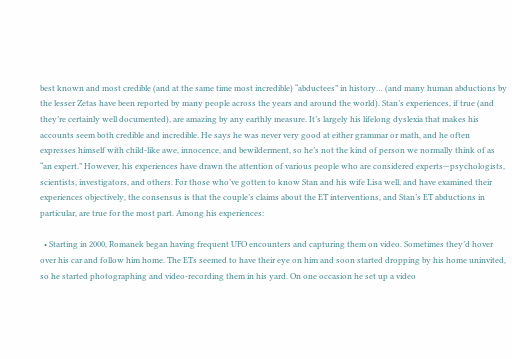best known and most credible (and at the same time most incredible) “abductees” in history… (and many human abductions by the lesser Zetas have been reported by many people across the years and around the world). Stan’s experiences, if true (and they’re certainly well documented), are amazing by any earthly measure. It’s largely his lifelong dyslexia that makes his accounts seem both credible and incredible. He says he was never very good at either grammar or math, and he often expresses himself with child-like awe, innocence, and bewilderment, so he’s not the kind of person we normally think of as “an expert.” However, his experiences have drawn the attention of various people who are considered experts—psychologists, scientists, investigators, and others. For those who’ve gotten to know Stan and his wife Lisa well, and have examined their experiences objectively, the consensus is that the couple’s claims about the ET interventions, and Stan’s ET abductions in particular, are true for the most part. Among his experiences:

  • Starting in 2000, Romanek began having frequent UFO encounters and capturing them on video. Sometimes they’d hover over his car and follow him home. The ETs seemed to have their eye on him and soon started dropping by his home uninvited, so he started photographing and video-recording them in his yard. On one occasion he set up a video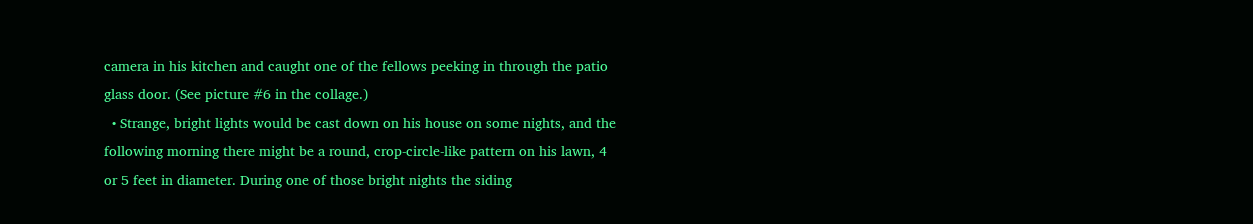camera in his kitchen and caught one of the fellows peeking in through the patio glass door. (See picture #6 in the collage.)
  • Strange, bright lights would be cast down on his house on some nights, and the following morning there might be a round, crop-circle-like pattern on his lawn, 4 or 5 feet in diameter. During one of those bright nights the siding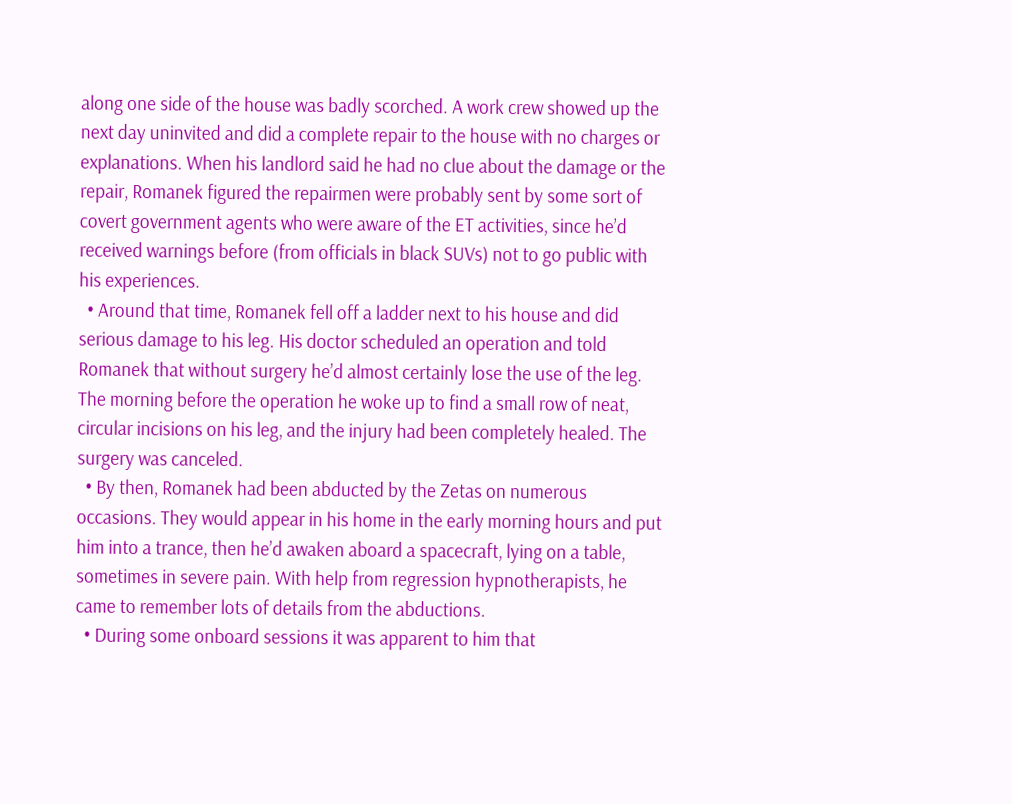along one side of the house was badly scorched. A work crew showed up the next day uninvited and did a complete repair to the house with no charges or explanations. When his landlord said he had no clue about the damage or the repair, Romanek figured the repairmen were probably sent by some sort of covert government agents who were aware of the ET activities, since he’d received warnings before (from officials in black SUVs) not to go public with his experiences.
  • Around that time, Romanek fell off a ladder next to his house and did serious damage to his leg. His doctor scheduled an operation and told Romanek that without surgery he’d almost certainly lose the use of the leg. The morning before the operation he woke up to find a small row of neat, circular incisions on his leg, and the injury had been completely healed. The surgery was canceled.
  • By then, Romanek had been abducted by the Zetas on numerous occasions. They would appear in his home in the early morning hours and put him into a trance, then he’d awaken aboard a spacecraft, lying on a table, sometimes in severe pain. With help from regression hypnotherapists, he came to remember lots of details from the abductions.
  • During some onboard sessions it was apparent to him that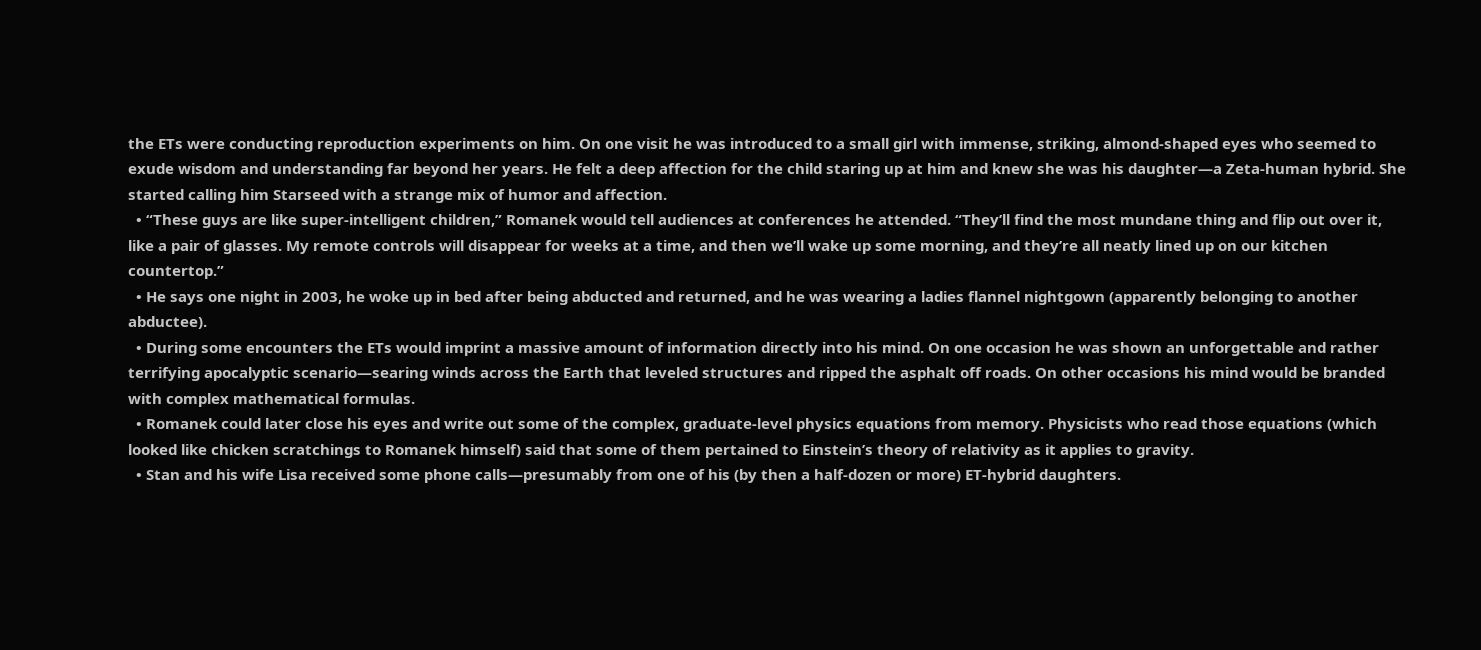the ETs were conducting reproduction experiments on him. On one visit he was introduced to a small girl with immense, striking, almond-shaped eyes who seemed to exude wisdom and understanding far beyond her years. He felt a deep affection for the child staring up at him and knew she was his daughter—a Zeta-human hybrid. She started calling him Starseed with a strange mix of humor and affection.
  • “These guys are like super-intelligent children,” Romanek would tell audiences at conferences he attended. “They’ll find the most mundane thing and flip out over it, like a pair of glasses. My remote controls will disappear for weeks at a time, and then we’ll wake up some morning, and they’re all neatly lined up on our kitchen countertop.”
  • He says one night in 2003, he woke up in bed after being abducted and returned, and he was wearing a ladies flannel nightgown (apparently belonging to another abductee).
  • During some encounters the ETs would imprint a massive amount of information directly into his mind. On one occasion he was shown an unforgettable and rather terrifying apocalyptic scenario—searing winds across the Earth that leveled structures and ripped the asphalt off roads. On other occasions his mind would be branded with complex mathematical formulas.
  • Romanek could later close his eyes and write out some of the complex, graduate-level physics equations from memory. Physicists who read those equations (which looked like chicken scratchings to Romanek himself) said that some of them pertained to Einstein’s theory of relativity as it applies to gravity.
  • Stan and his wife Lisa received some phone calls—presumably from one of his (by then a half-dozen or more) ET-hybrid daughters.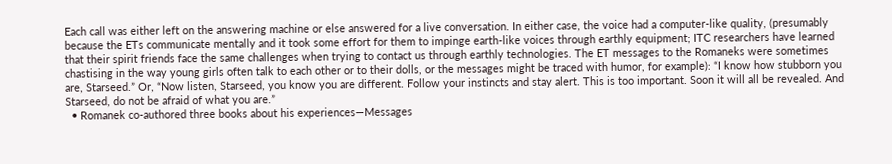Each call was either left on the answering machine or else answered for a live conversation. In either case, the voice had a computer-like quality, (presumably because the ETs communicate mentally and it took some effort for them to impinge earth-like voices through earthly equipment; ITC researchers have learned that their spirit friends face the same challenges when trying to contact us through earthly technologies. The ET messages to the Romaneks were sometimes chastising in the way young girls often talk to each other or to their dolls, or the messages might be traced with humor, for example): “I know how stubborn you are, Starseed.” Or, “Now listen, Starseed, you know you are different. Follow your instincts and stay alert. This is too important. Soon it will all be revealed. And Starseed, do not be afraid of what you are.”
  • Romanek co-authored three books about his experiences—Messages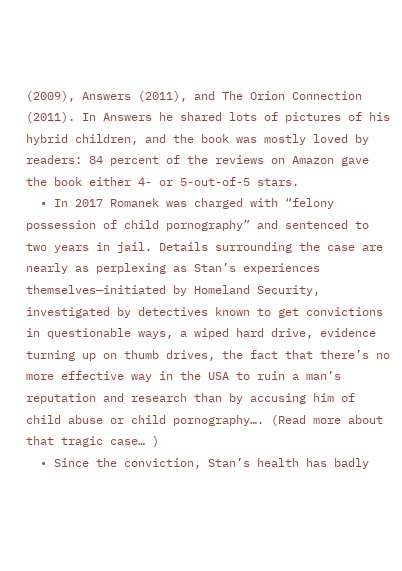(2009), Answers (2011), and The Orion Connection (2011). In Answers he shared lots of pictures of his hybrid children, and the book was mostly loved by readers: 84 percent of the reviews on Amazon gave the book either 4- or 5-out-of-5 stars.
  • In 2017 Romanek was charged with “felony possession of child pornography” and sentenced to two years in jail. Details surrounding the case are nearly as perplexing as Stan’s experiences themselves—initiated by Homeland Security, investigated by detectives known to get convictions in questionable ways, a wiped hard drive, evidence turning up on thumb drives, the fact that there’s no more effective way in the USA to ruin a man’s reputation and research than by accusing him of child abuse or child pornography…. (Read more about that tragic case… )
  • Since the conviction, Stan’s health has badly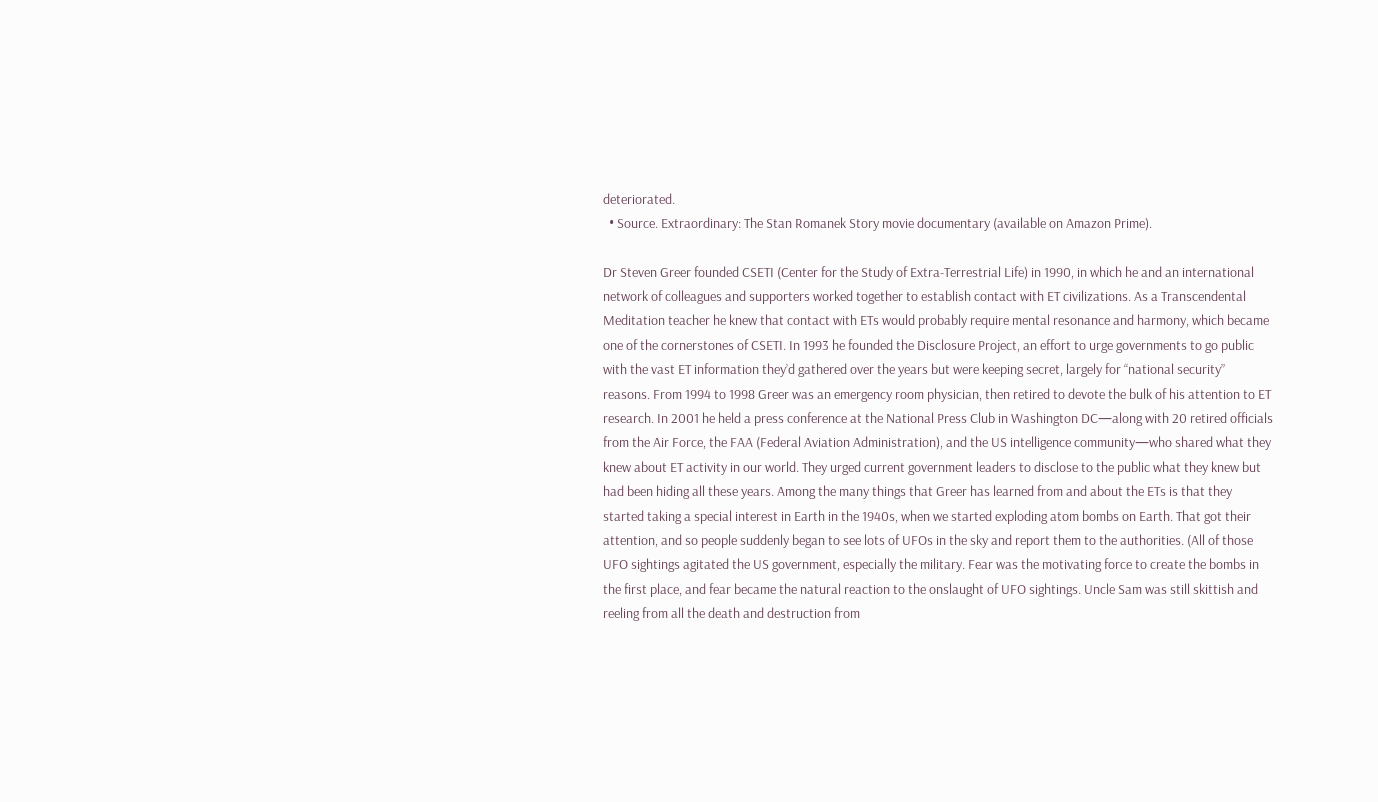deteriorated.
  • Source. Extraordinary: The Stan Romanek Story movie documentary (available on Amazon Prime).

Dr Steven Greer founded CSETI (Center for the Study of Extra-Terrestrial Life) in 1990, in which he and an international network of colleagues and supporters worked together to establish contact with ET civilizations. As a Transcendental Meditation teacher he knew that contact with ETs would probably require mental resonance and harmony, which became one of the cornerstones of CSETI. In 1993 he founded the Disclosure Project, an effort to urge governments to go public with the vast ET information they’d gathered over the years but were keeping secret, largely for “national security” reasons. From 1994 to 1998 Greer was an emergency room physician, then retired to devote the bulk of his attention to ET research. In 2001 he held a press conference at the National Press Club in Washington DC—along with 20 retired officials from the Air Force, the FAA (Federal Aviation Administration), and the US intelligence community—who shared what they knew about ET activity in our world. They urged current government leaders to disclose to the public what they knew but had been hiding all these years. Among the many things that Greer has learned from and about the ETs is that they started taking a special interest in Earth in the 1940s, when we started exploding atom bombs on Earth. That got their attention, and so people suddenly began to see lots of UFOs in the sky and report them to the authorities. (All of those UFO sightings agitated the US government, especially the military. Fear was the motivating force to create the bombs in the first place, and fear became the natural reaction to the onslaught of UFO sightings. Uncle Sam was still skittish and reeling from all the death and destruction from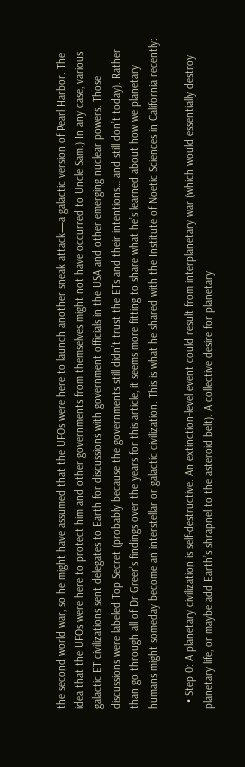the second world war, so he might have assumed that the UFOs were here to launch another sneak attack—a galactic version of Pearl Harbor. The idea that the UFOs were here to protect him and other governments from themselves might not have occurred to Uncle Sam.) In any case, various galactic ET civilizations sent delegates to Earth for discussions with government officials in the USA and other emerging nuclear powers. Those discussions were labeled Top Secret (probably because the governments still didn’t trust the ETs and their intentions… and still don’t today). Rather than go through all of Dr Greer’s findings over the years for this article, it seems more fitting to share what he’s learned about how we planetary humans might someday become an interstellar or galactic civilization. This is what he shared with the Institute of Noetic Sciences in California recently:

  • Step 0: A planetary civilization is self-destructive. An extinction-level event could result from interplanetary war (which would essentially destroy planetary life, or maybe add Earth’s shrapnel to the asteroid belt). A collective desire for planetary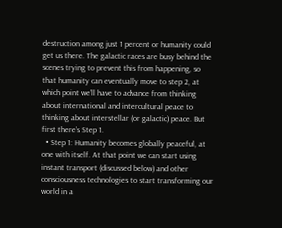destruction among just 1 percent or humanity could get us there. The galactic races are busy behind the scenes trying to prevent this from happening, so that humanity can eventually move to step 2, at which point we’ll have to advance from thinking about international and intercultural peace to thinking about interstellar (or galactic) peace. But first there’s Step 1.
  • Step 1: Humanity becomes globally peaceful, at one with itself. At that point we can start using instant transport (discussed below) and other consciousness technologies to start transforming our world in a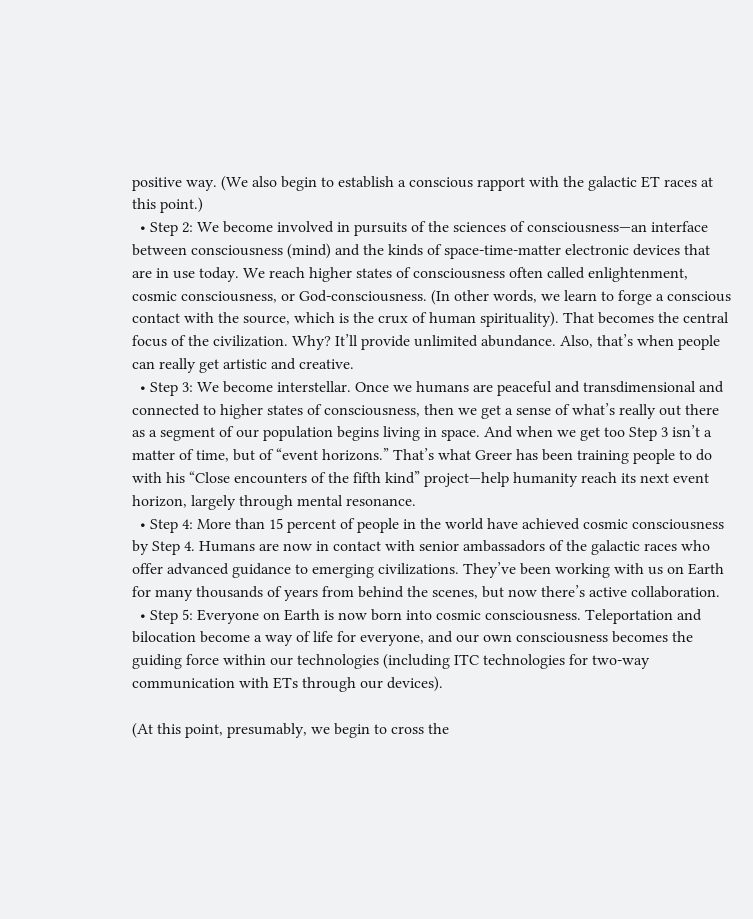positive way. (We also begin to establish a conscious rapport with the galactic ET races at this point.)
  • Step 2: We become involved in pursuits of the sciences of consciousness—an interface between consciousness (mind) and the kinds of space-time-matter electronic devices that are in use today. We reach higher states of consciousness often called enlightenment, cosmic consciousness, or God-consciousness. (In other words, we learn to forge a conscious contact with the source, which is the crux of human spirituality). That becomes the central focus of the civilization. Why? It’ll provide unlimited abundance. Also, that’s when people can really get artistic and creative.
  • Step 3: We become interstellar. Once we humans are peaceful and transdimensional and connected to higher states of consciousness, then we get a sense of what’s really out there as a segment of our population begins living in space. And when we get too Step 3 isn’t a matter of time, but of “event horizons.” That’s what Greer has been training people to do with his “Close encounters of the fifth kind” project—help humanity reach its next event horizon, largely through mental resonance.
  • Step 4: More than 15 percent of people in the world have achieved cosmic consciousness by Step 4. Humans are now in contact with senior ambassadors of the galactic races who offer advanced guidance to emerging civilizations. They’ve been working with us on Earth for many thousands of years from behind the scenes, but now there’s active collaboration.
  • Step 5: Everyone on Earth is now born into cosmic consciousness. Teleportation and bilocation become a way of life for everyone, and our own consciousness becomes the guiding force within our technologies (including ITC technologies for two-way communication with ETs through our devices).

(At this point, presumably, we begin to cross the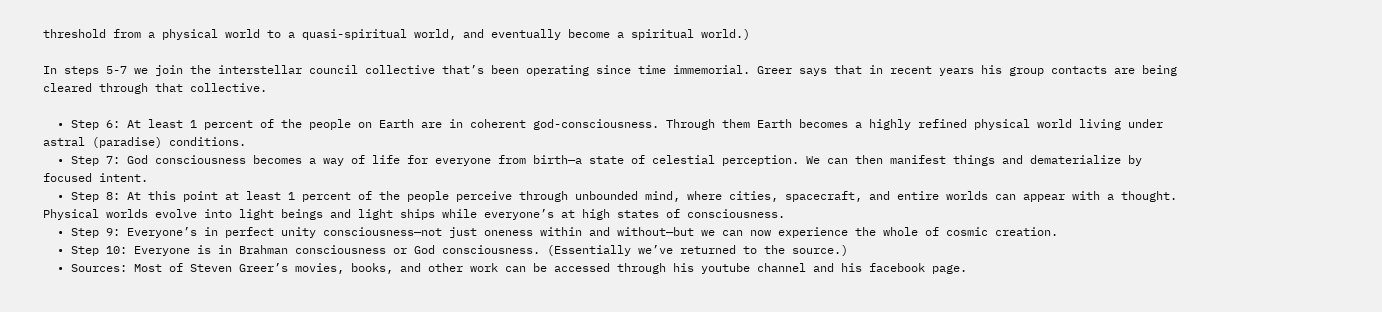threshold from a physical world to a quasi-spiritual world, and eventually become a spiritual world.)

In steps 5-7 we join the interstellar council collective that’s been operating since time immemorial. Greer says that in recent years his group contacts are being cleared through that collective.

  • Step 6: At least 1 percent of the people on Earth are in coherent god-consciousness. Through them Earth becomes a highly refined physical world living under astral (paradise) conditions.
  • Step 7: God consciousness becomes a way of life for everyone from birth—a state of celestial perception. We can then manifest things and dematerialize by focused intent.
  • Step 8: At this point at least 1 percent of the people perceive through unbounded mind, where cities, spacecraft, and entire worlds can appear with a thought. Physical worlds evolve into light beings and light ships while everyone’s at high states of consciousness.
  • Step 9: Everyone’s in perfect unity consciousness—not just oneness within and without—but we can now experience the whole of cosmic creation.
  • Step 10: Everyone is in Brahman consciousness or God consciousness. (Essentially we’ve returned to the source.)
  • Sources: Most of Steven Greer’s movies, books, and other work can be accessed through his youtube channel and his facebook page.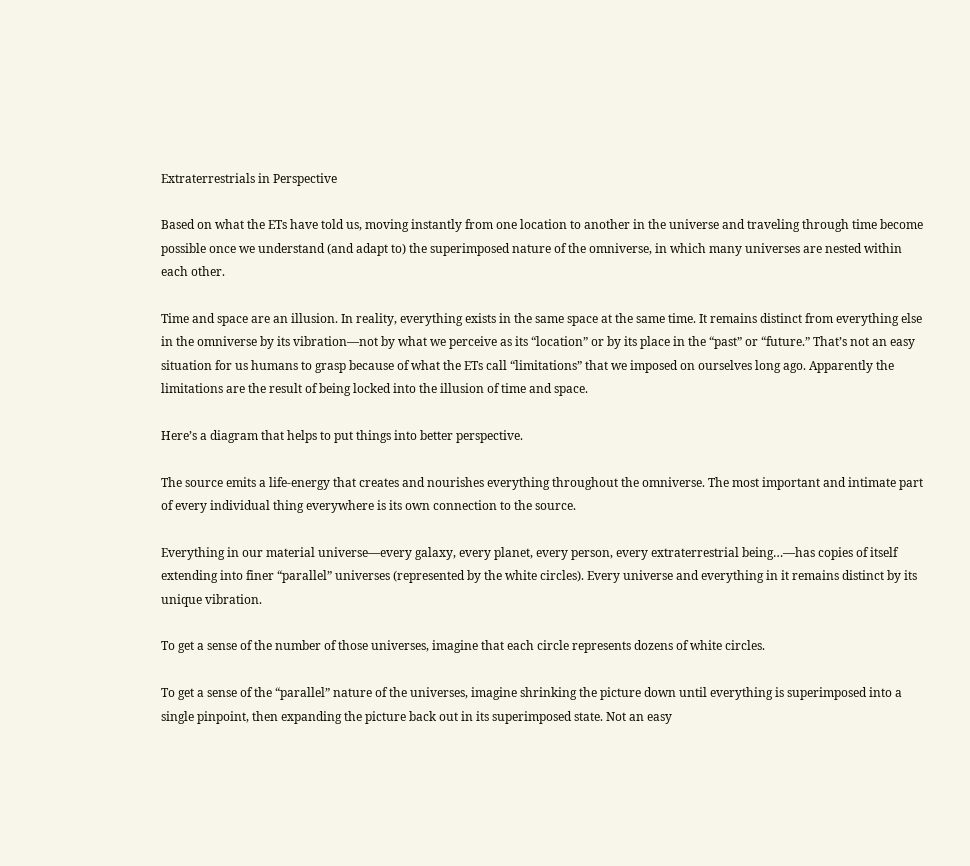Extraterrestrials in Perspective

Based on what the ETs have told us, moving instantly from one location to another in the universe and traveling through time become possible once we understand (and adapt to) the superimposed nature of the omniverse, in which many universes are nested within each other.

Time and space are an illusion. In reality, everything exists in the same space at the same time. It remains distinct from everything else in the omniverse by its vibration—not by what we perceive as its “location” or by its place in the “past” or “future.” That’s not an easy situation for us humans to grasp because of what the ETs call “limitations” that we imposed on ourselves long ago. Apparently the limitations are the result of being locked into the illusion of time and space.

Here’s a diagram that helps to put things into better perspective.

The source emits a life-energy that creates and nourishes everything throughout the omniverse. The most important and intimate part of every individual thing everywhere is its own connection to the source.

Everything in our material universe—every galaxy, every planet, every person, every extraterrestrial being…—has copies of itself extending into finer “parallel” universes (represented by the white circles). Every universe and everything in it remains distinct by its unique vibration.

To get a sense of the number of those universes, imagine that each circle represents dozens of white circles.

To get a sense of the “parallel” nature of the universes, imagine shrinking the picture down until everything is superimposed into a single pinpoint, then expanding the picture back out in its superimposed state. Not an easy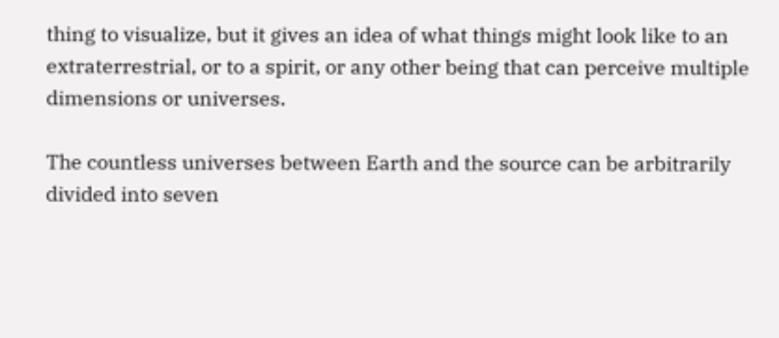thing to visualize, but it gives an idea of what things might look like to an extraterrestrial, or to a spirit, or any other being that can perceive multiple dimensions or universes.

The countless universes between Earth and the source can be arbitrarily divided into seven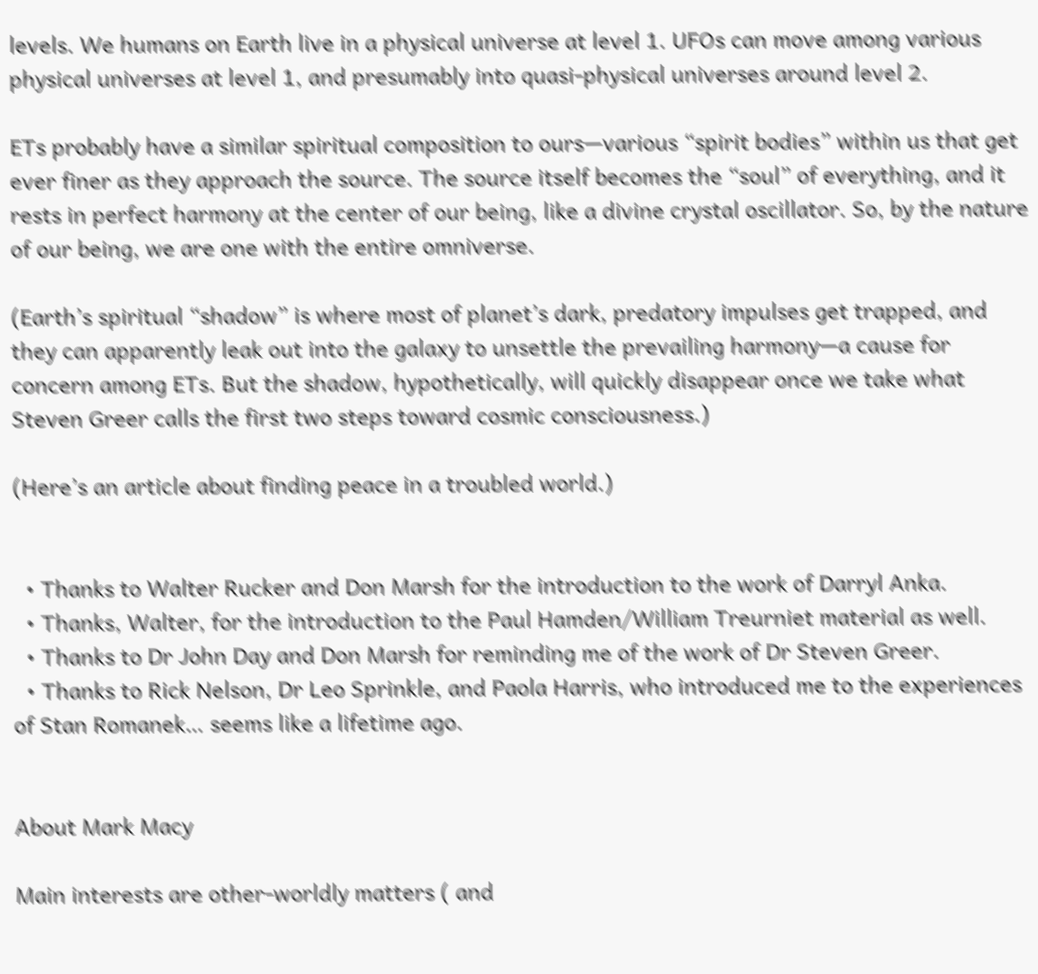levels. We humans on Earth live in a physical universe at level 1. UFOs can move among various physical universes at level 1, and presumably into quasi-physical universes around level 2.

ETs probably have a similar spiritual composition to ours—various “spirit bodies” within us that get ever finer as they approach the source. The source itself becomes the “soul” of everything, and it rests in perfect harmony at the center of our being, like a divine crystal oscillator. So, by the nature of our being, we are one with the entire omniverse.

(Earth’s spiritual “shadow” is where most of planet’s dark, predatory impulses get trapped, and they can apparently leak out into the galaxy to unsettle the prevailing harmony—a cause for concern among ETs. But the shadow, hypothetically, will quickly disappear once we take what Steven Greer calls the first two steps toward cosmic consciousness.)

(Here’s an article about finding peace in a troubled world.)


  • Thanks to Walter Rucker and Don Marsh for the introduction to the work of Darryl Anka.
  • Thanks, Walter, for the introduction to the Paul Hamden/William Treurniet material as well.
  • Thanks to Dr John Day and Don Marsh for reminding me of the work of Dr Steven Greer.
  • Thanks to Rick Nelson, Dr Leo Sprinkle, and Paola Harris, who introduced me to the experiences of Stan Romanek… seems like a lifetime ago.


About Mark Macy

Main interests are other-worldly matters ( and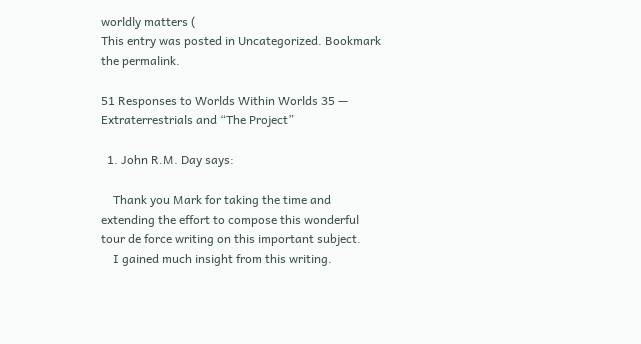worldly matters (
This entry was posted in Uncategorized. Bookmark the permalink.

51 Responses to Worlds Within Worlds 35 — Extraterrestrials and “The Project”

  1. John R.M. Day says:

    Thank you Mark for taking the time and extending the effort to compose this wonderful tour de force writing on this important subject.
    I gained much insight from this writing.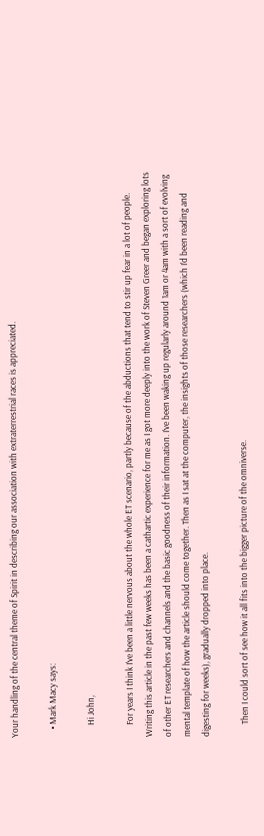Your handling of the central theme of Spirit in describing our association with extraterrestrial races is appreciated.

    • Mark Macy says:

      Hi John,

      For years I think I’ve been a little nervous about the whole ET scenario, partly because of the abductions that tend to stir up fear in a lot of people. Writing this article in the past few weeks has been a cathartic experience for me as I got more deeply into the work of Steven Greer and began exploring lots of other ET researchers and channels and the basic goodness of their information. I’ve been waking up regularly around 1am or 4am with a sort of evolving mental template of how the article should come together. Then as I sat at the computer, the insights of those researchers (which I’d been reading and digesting for weeks), gradually dropped into place.

      Then I could sort of see how it all fits into the bigger picture of the omniverse.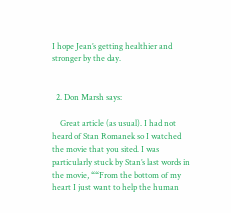I hope Jean’s getting healthier and stronger by the day.


  2. Don Marsh says:

    Great article (as usual). I had not heard of Stan Romanek so I watched the movie that you sited. I was particularly stuck by Stan’s last words in the movie, ““From the bottom of my heart I just want to help the human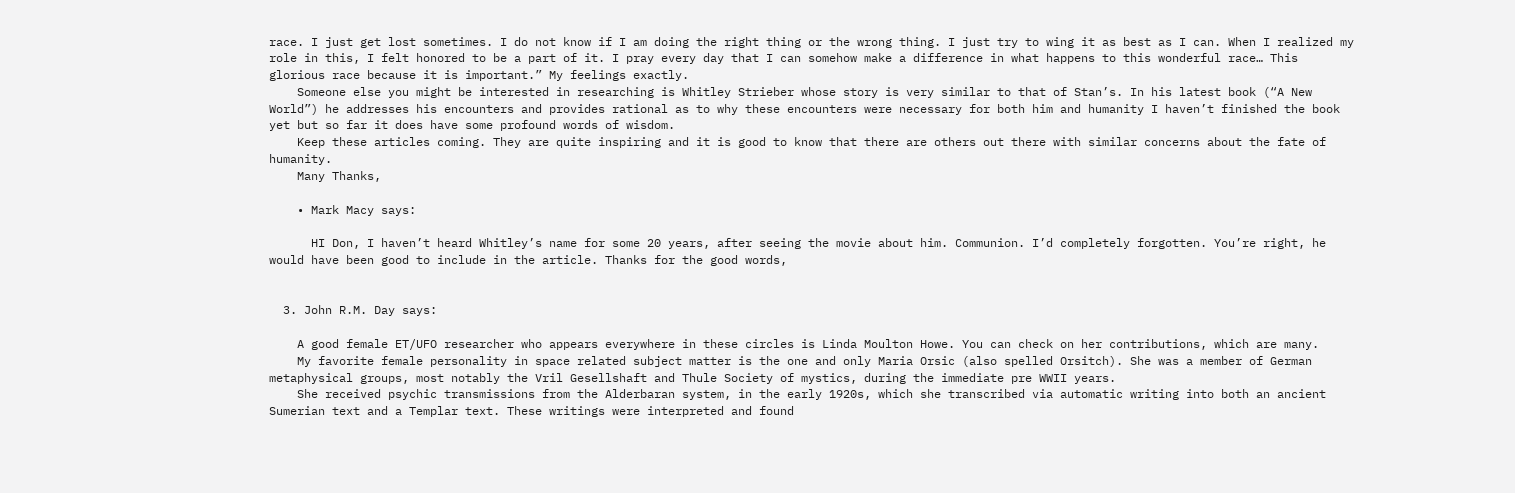race. I just get lost sometimes. I do not know if I am doing the right thing or the wrong thing. I just try to wing it as best as I can. When I realized my role in this, I felt honored to be a part of it. I pray every day that I can somehow make a difference in what happens to this wonderful race… This glorious race because it is important.” My feelings exactly.
    Someone else you might be interested in researching is Whitley Strieber whose story is very similar to that of Stan’s. In his latest book (“A New World”) he addresses his encounters and provides rational as to why these encounters were necessary for both him and humanity I haven’t finished the book yet but so far it does have some profound words of wisdom.
    Keep these articles coming. They are quite inspiring and it is good to know that there are others out there with similar concerns about the fate of humanity.
    Many Thanks,

    • Mark Macy says:

      HI Don, I haven’t heard Whitley’s name for some 20 years, after seeing the movie about him. Communion. I’d completely forgotten. You’re right, he would have been good to include in the article. Thanks for the good words,


  3. John R.M. Day says:

    A good female ET/UFO researcher who appears everywhere in these circles is Linda Moulton Howe. You can check on her contributions, which are many.
    My favorite female personality in space related subject matter is the one and only Maria Orsic (also spelled Orsitch). She was a member of German metaphysical groups, most notably the Vril Gesellshaft and Thule Society of mystics, during the immediate pre WWII years.
    She received psychic transmissions from the Alderbaran system, in the early 1920s, which she transcribed via automatic writing into both an ancient Sumerian text and a Templar text. These writings were interpreted and found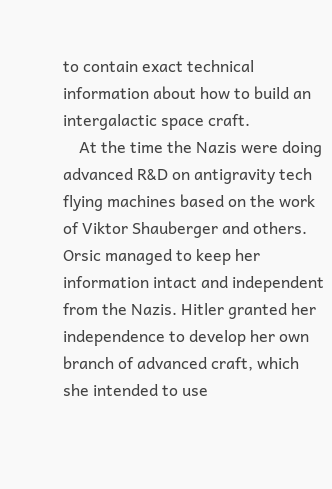to contain exact technical information about how to build an intergalactic space craft.
    At the time the Nazis were doing advanced R&D on antigravity tech flying machines based on the work of Viktor Shauberger and others. Orsic managed to keep her information intact and independent from the Nazis. Hitler granted her independence to develop her own branch of advanced craft, which she intended to use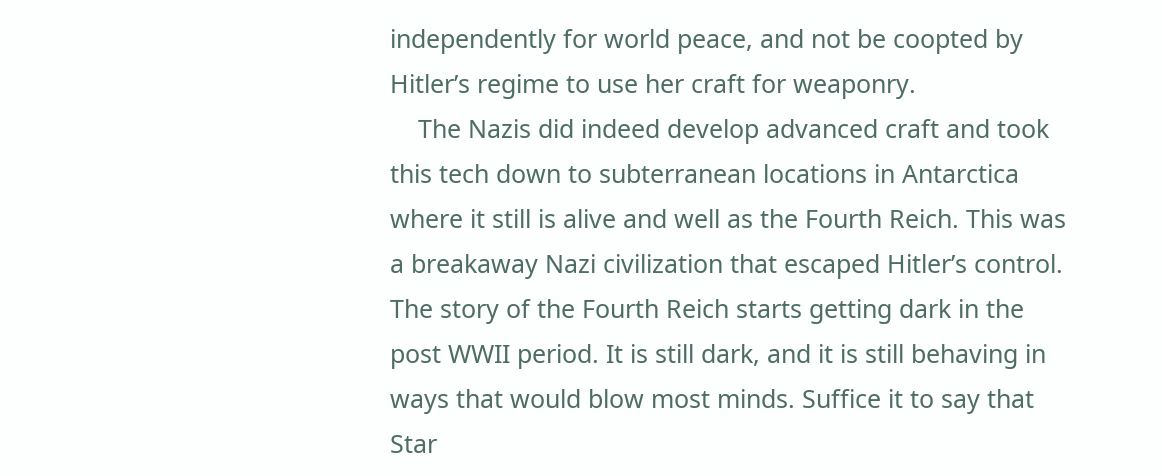independently for world peace, and not be coopted by Hitler’s regime to use her craft for weaponry.
    The Nazis did indeed develop advanced craft and took this tech down to subterranean locations in Antarctica where it still is alive and well as the Fourth Reich. This was a breakaway Nazi civilization that escaped Hitler’s control. The story of the Fourth Reich starts getting dark in the post WWII period. It is still dark, and it is still behaving in ways that would blow most minds. Suffice it to say that Star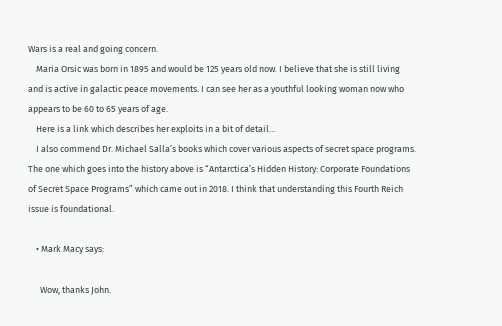Wars is a real and going concern.
    Maria Orsic was born in 1895 and would be 125 years old now. I believe that she is still living and is active in galactic peace movements. I can see her as a youthful looking woman now who appears to be 60 to 65 years of age.
    Here is a link which describes her exploits in a bit of detail…
    I also commend Dr. Michael Salla’s books which cover various aspects of secret space programs. The one which goes into the history above is “Antarctica’s Hidden History: Corporate Foundations of Secret Space Programs” which came out in 2018. I think that understanding this Fourth Reich issue is foundational.

    • Mark Macy says:

      Wow, thanks John.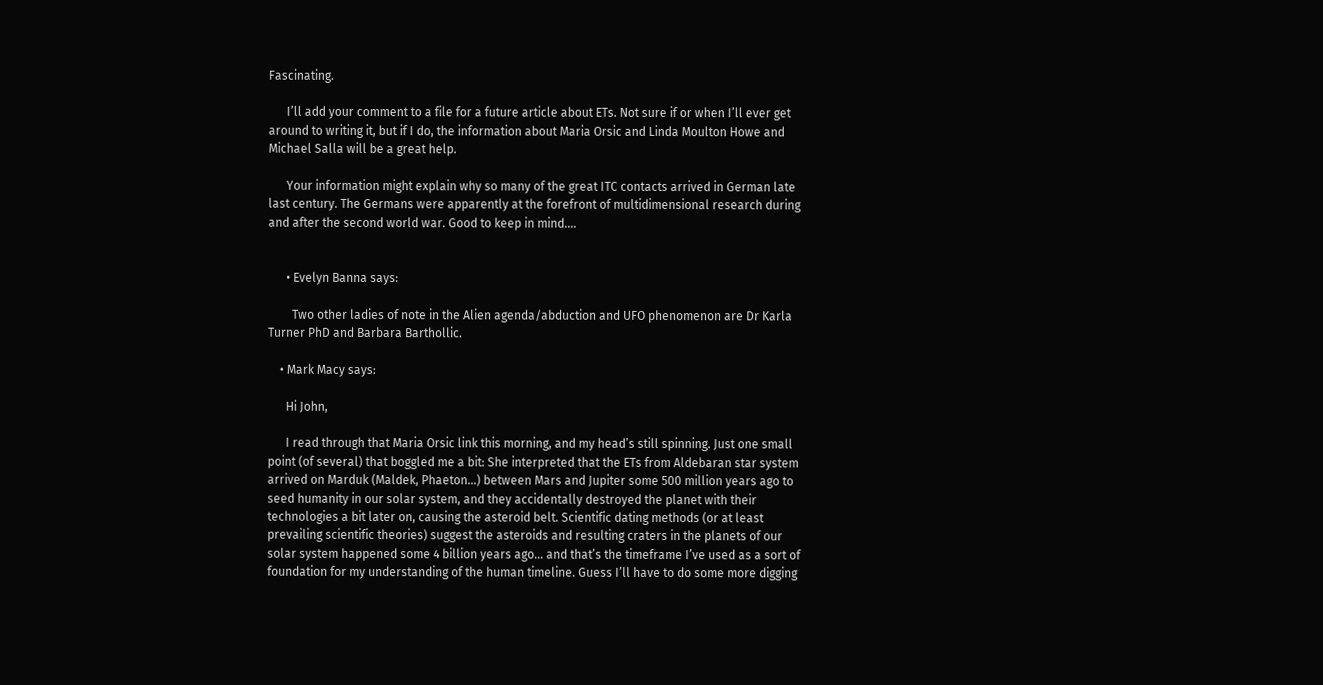Fascinating.

      I’ll add your comment to a file for a future article about ETs. Not sure if or when I’ll ever get around to writing it, but if I do, the information about Maria Orsic and Linda Moulton Howe and Michael Salla will be a great help.

      Your information might explain why so many of the great ITC contacts arrived in German late last century. The Germans were apparently at the forefront of multidimensional research during and after the second world war. Good to keep in mind….


      • Evelyn Banna says:

        Two other ladies of note in the Alien agenda/abduction and UFO phenomenon are Dr Karla Turner PhD and Barbara Barthollic.

    • Mark Macy says:

      Hi John,

      I read through that Maria Orsic link this morning, and my head’s still spinning. Just one small point (of several) that boggled me a bit: She interpreted that the ETs from Aldebaran star system arrived on Marduk (Maldek, Phaeton…) between Mars and Jupiter some 500 million years ago to seed humanity in our solar system, and they accidentally destroyed the planet with their technologies a bit later on, causing the asteroid belt. Scientific dating methods (or at least prevailing scientific theories) suggest the asteroids and resulting craters in the planets of our solar system happened some 4 billion years ago… and that’s the timeframe I’ve used as a sort of foundation for my understanding of the human timeline. Guess I’ll have to do some more digging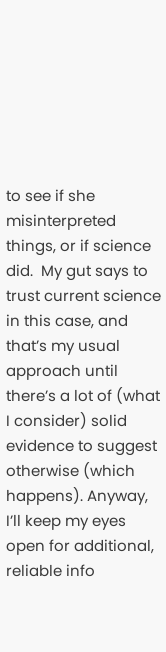to see if she misinterpreted things, or if science did.  My gut says to trust current science in this case, and that’s my usual approach until there’s a lot of (what I consider) solid evidence to suggest otherwise (which happens). Anyway, I’ll keep my eyes open for additional, reliable info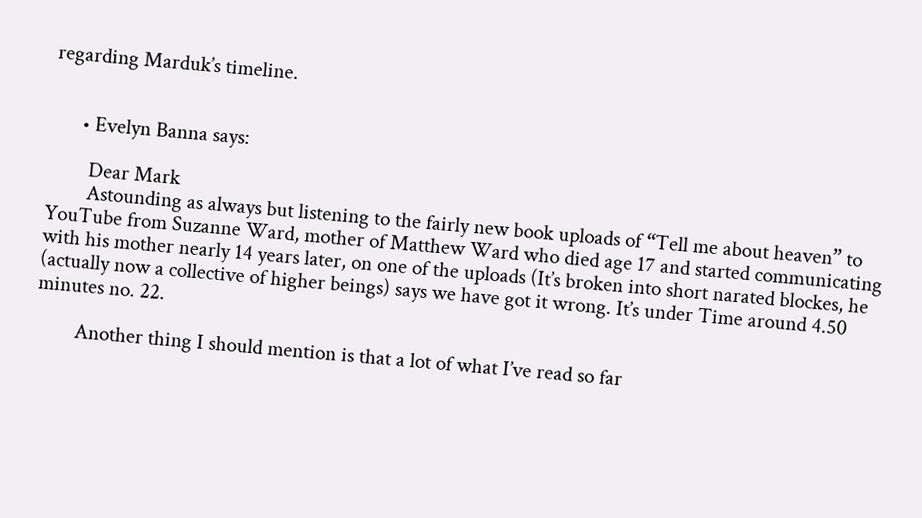regarding Marduk’s timeline.


      • Evelyn Banna says:

        Dear Mark
        Astounding as always but listening to the fairly new book uploads of “Tell me about heaven” to YouTube from Suzanne Ward, mother of Matthew Ward who died age 17 and started communicating with his mother nearly 14 years later, on one of the uploads (It’s broken into short narated blockes, he (actually now a collective of higher beings) says we have got it wrong. It’s under Time around 4.50 minutes no. 22.

        Another thing I should mention is that a lot of what I’ve read so far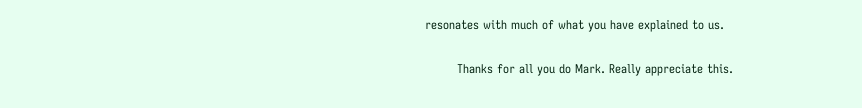resonates with much of what you have explained to us.

        Thanks for all you do Mark. Really appreciate this.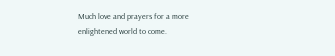Much love and prayers for a more enlightened world to come.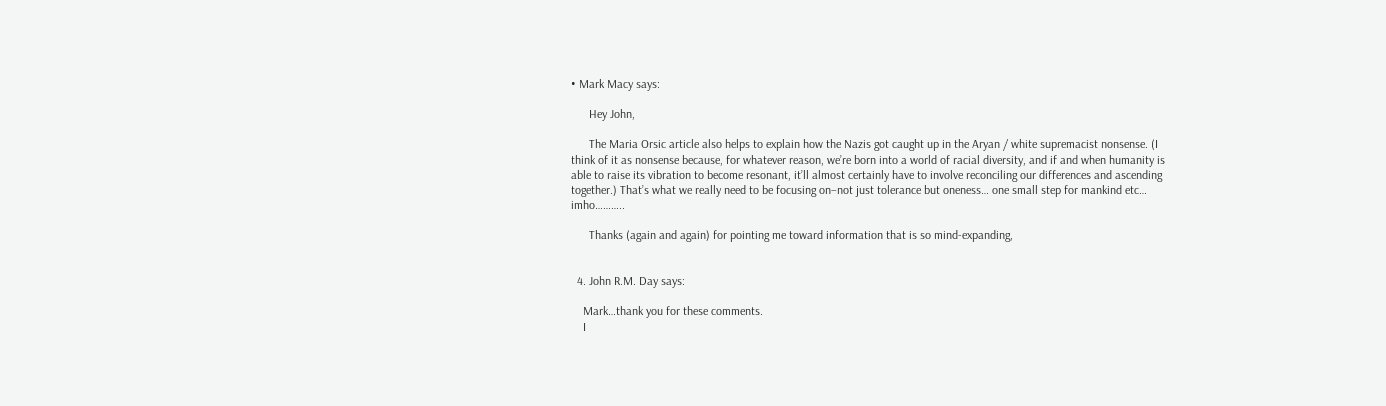• Mark Macy says:

      Hey John,

      The Maria Orsic article also helps to explain how the Nazis got caught up in the Aryan / white supremacist nonsense. (I think of it as nonsense because, for whatever reason, we’re born into a world of racial diversity, and if and when humanity is able to raise its vibration to become resonant, it’ll almost certainly have to involve reconciling our differences and ascending together.) That’s what we really need to be focusing on–not just tolerance but oneness… one small step for mankind etc… imho………..

      Thanks (again and again) for pointing me toward information that is so mind-expanding,


  4. John R.M. Day says:

    Mark…thank you for these comments.
    I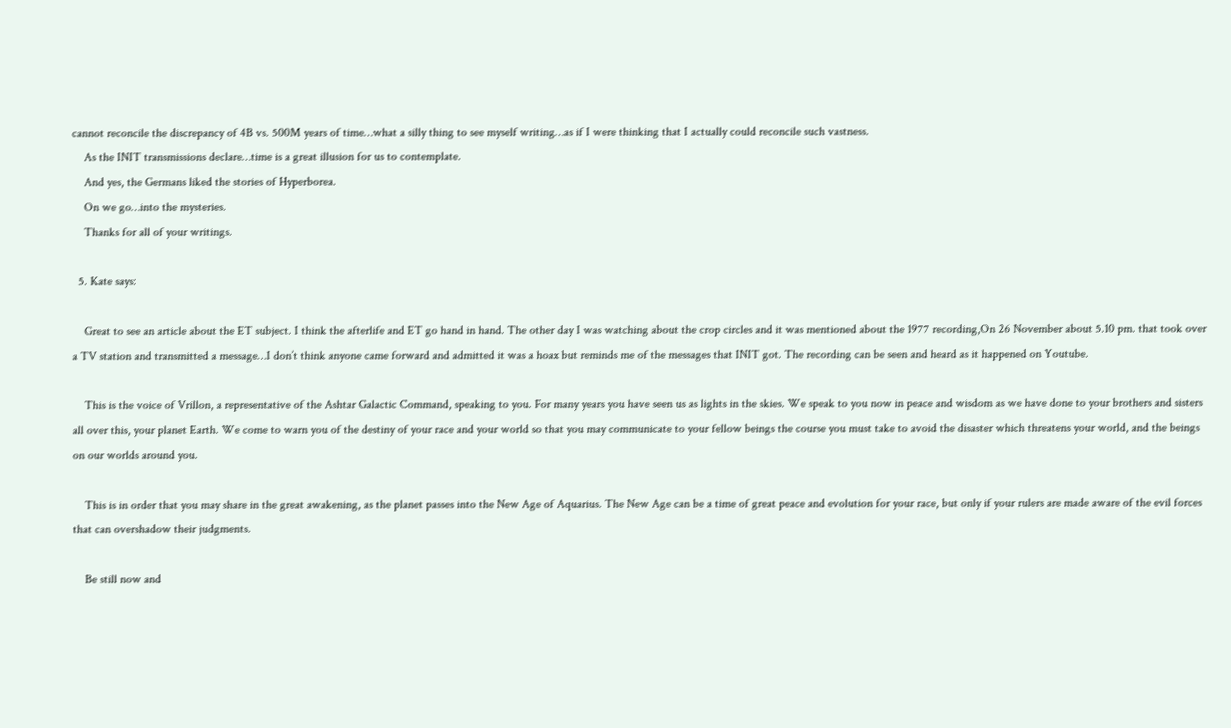cannot reconcile the discrepancy of 4B vs. 500M years of time…what a silly thing to see myself writing…as if I were thinking that I actually could reconcile such vastness.
    As the INIT transmissions declare…time is a great illusion for us to contemplate.
    And yes, the Germans liked the stories of Hyperborea.
    On we go…into the mysteries.
    Thanks for all of your writings.

  5. Kate says:

    Great to see an article about the ET subject. I think the afterlife and ET go hand in hand. The other day I was watching about the crop circles and it was mentioned about the 1977 recording,On 26 November about 5.10 pm. that took over a TV station and transmitted a message…I don’t think anyone came forward and admitted it was a hoax but reminds me of the messages that INIT got. The recording can be seen and heard as it happened on Youtube.

    This is the voice of Vrillon, a representative of the Ashtar Galactic Command, speaking to you. For many years you have seen us as lights in the skies. We speak to you now in peace and wisdom as we have done to your brothers and sisters all over this, your planet Earth. We come to warn you of the destiny of your race and your world so that you may communicate to your fellow beings the course you must take to avoid the disaster which threatens your world, and the beings on our worlds around you.

    This is in order that you may share in the great awakening, as the planet passes into the New Age of Aquarius. The New Age can be a time of great peace and evolution for your race, but only if your rulers are made aware of the evil forces that can overshadow their judgments.

    Be still now and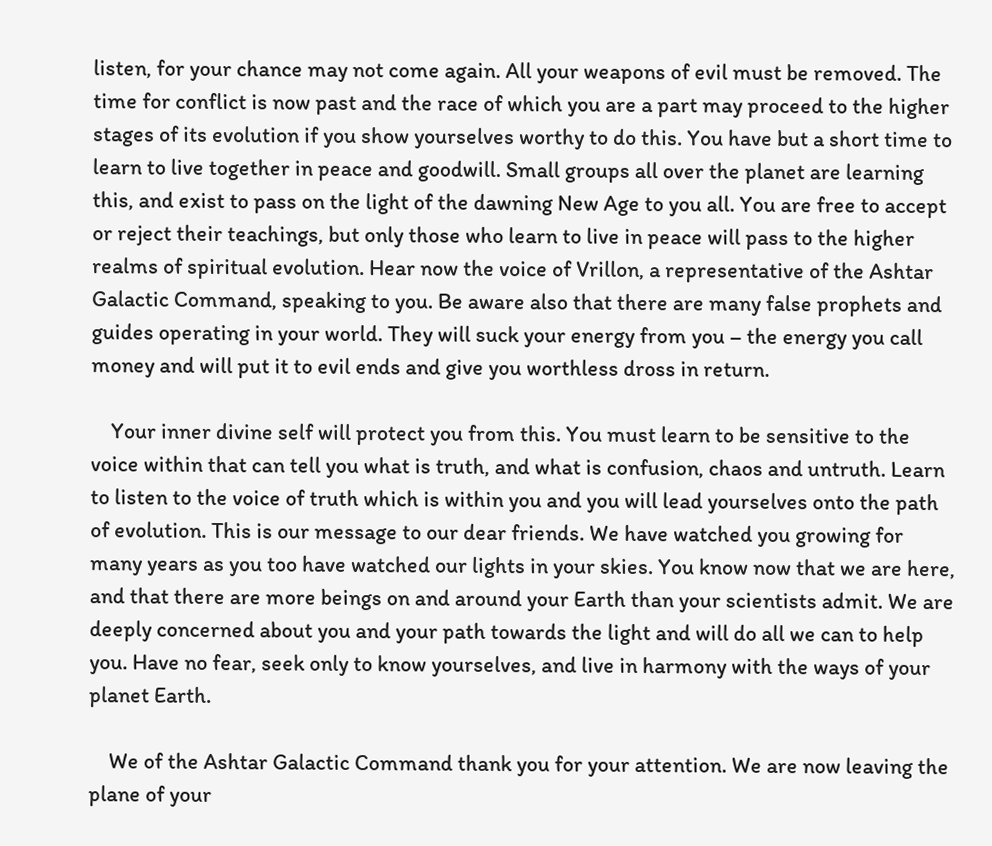listen, for your chance may not come again. All your weapons of evil must be removed. The time for conflict is now past and the race of which you are a part may proceed to the higher stages of its evolution if you show yourselves worthy to do this. You have but a short time to learn to live together in peace and goodwill. Small groups all over the planet are learning this, and exist to pass on the light of the dawning New Age to you all. You are free to accept or reject their teachings, but only those who learn to live in peace will pass to the higher realms of spiritual evolution. Hear now the voice of Vrillon, a representative of the Ashtar Galactic Command, speaking to you. Be aware also that there are many false prophets and guides operating in your world. They will suck your energy from you – the energy you call money and will put it to evil ends and give you worthless dross in return.

    Your inner divine self will protect you from this. You must learn to be sensitive to the voice within that can tell you what is truth, and what is confusion, chaos and untruth. Learn to listen to the voice of truth which is within you and you will lead yourselves onto the path of evolution. This is our message to our dear friends. We have watched you growing for many years as you too have watched our lights in your skies. You know now that we are here, and that there are more beings on and around your Earth than your scientists admit. We are deeply concerned about you and your path towards the light and will do all we can to help you. Have no fear, seek only to know yourselves, and live in harmony with the ways of your planet Earth.

    We of the Ashtar Galactic Command thank you for your attention. We are now leaving the plane of your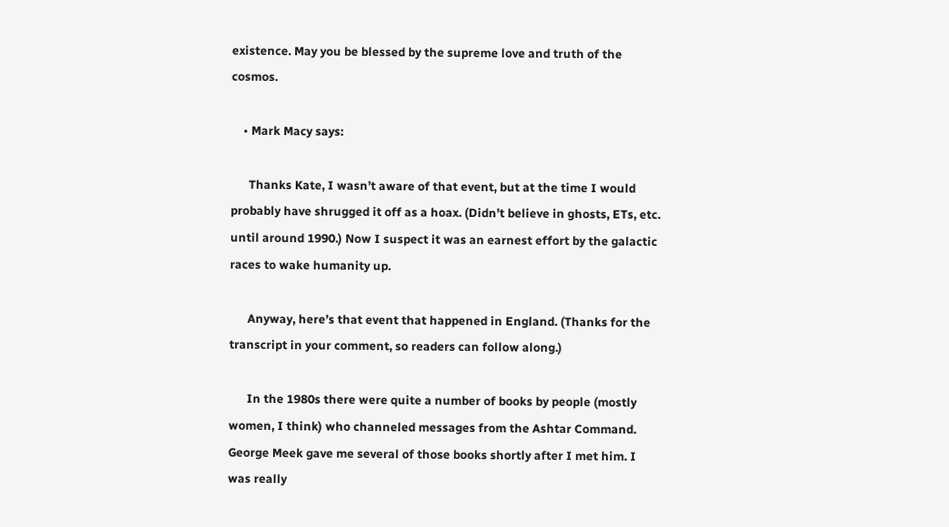existence. May you be blessed by the supreme love and truth of the cosmos.

    • Mark Macy says:

      Thanks Kate, I wasn’t aware of that event, but at the time I would probably have shrugged it off as a hoax. (Didn’t believe in ghosts, ETs, etc. until around 1990.) Now I suspect it was an earnest effort by the galactic races to wake humanity up.

      Anyway, here’s that event that happened in England. (Thanks for the transcript in your comment, so readers can follow along.)

      In the 1980s there were quite a number of books by people (mostly women, I think) who channeled messages from the Ashtar Command. George Meek gave me several of those books shortly after I met him. I was really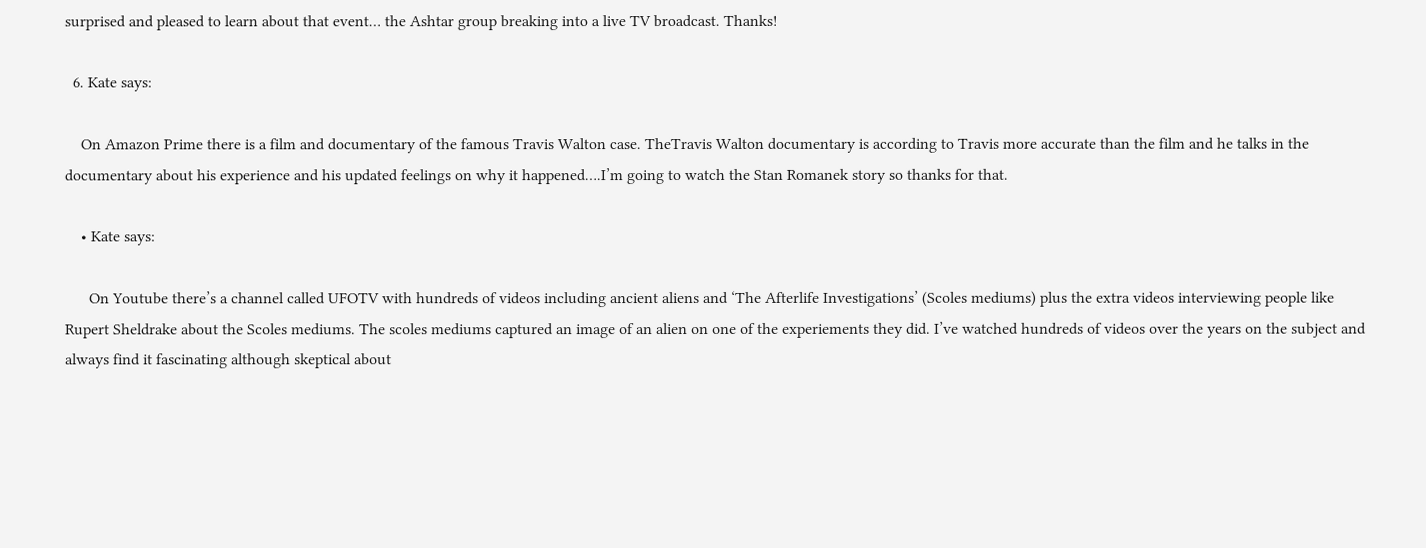surprised and pleased to learn about that event… the Ashtar group breaking into a live TV broadcast. Thanks!

  6. Kate says:

    On Amazon Prime there is a film and documentary of the famous Travis Walton case. TheTravis Walton documentary is according to Travis more accurate than the film and he talks in the documentary about his experience and his updated feelings on why it happened….I’m going to watch the Stan Romanek story so thanks for that.

    • Kate says:

      On Youtube there’s a channel called UFOTV with hundreds of videos including ancient aliens and ‘The Afterlife Investigations’ (Scoles mediums) plus the extra videos interviewing people like Rupert Sheldrake about the Scoles mediums. The scoles mediums captured an image of an alien on one of the experiements they did. I’ve watched hundreds of videos over the years on the subject and always find it fascinating although skeptical about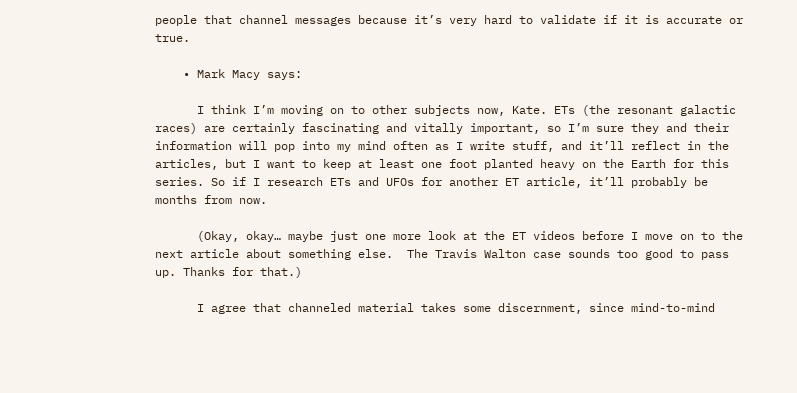people that channel messages because it’s very hard to validate if it is accurate or true.

    • Mark Macy says:

      I think I’m moving on to other subjects now, Kate. ETs (the resonant galactic races) are certainly fascinating and vitally important, so I’m sure they and their information will pop into my mind often as I write stuff, and it’ll reflect in the articles, but I want to keep at least one foot planted heavy on the Earth for this series. So if I research ETs and UFOs for another ET article, it’ll probably be months from now.

      (Okay, okay… maybe just one more look at the ET videos before I move on to the next article about something else.  The Travis Walton case sounds too good to pass up. Thanks for that.)

      I agree that channeled material takes some discernment, since mind-to-mind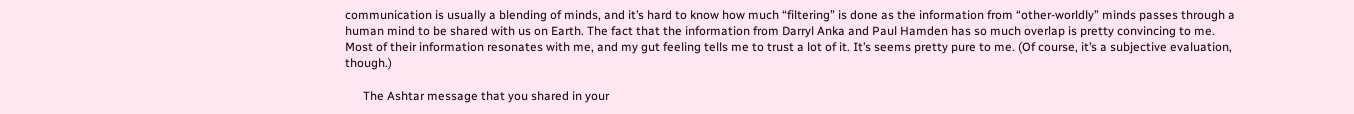communication is usually a blending of minds, and it’s hard to know how much “filtering” is done as the information from “other-worldly” minds passes through a human mind to be shared with us on Earth. The fact that the information from Darryl Anka and Paul Hamden has so much overlap is pretty convincing to me. Most of their information resonates with me, and my gut feeling tells me to trust a lot of it. It’s seems pretty pure to me. (Of course, it’s a subjective evaluation, though.)

      The Ashtar message that you shared in your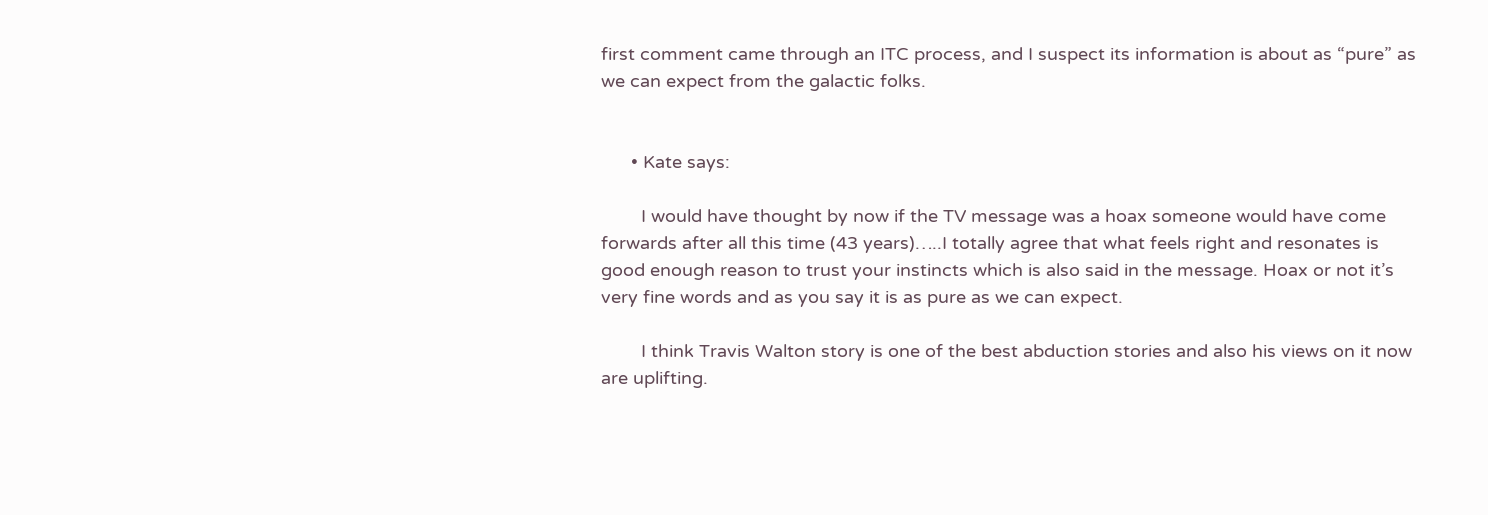first comment came through an ITC process, and I suspect its information is about as “pure” as we can expect from the galactic folks.


      • Kate says:

        I would have thought by now if the TV message was a hoax someone would have come forwards after all this time (43 years)…..I totally agree that what feels right and resonates is good enough reason to trust your instincts which is also said in the message. Hoax or not it’s very fine words and as you say it is as pure as we can expect.

        I think Travis Walton story is one of the best abduction stories and also his views on it now are uplifting.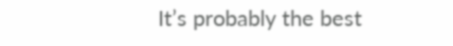It’s probably the best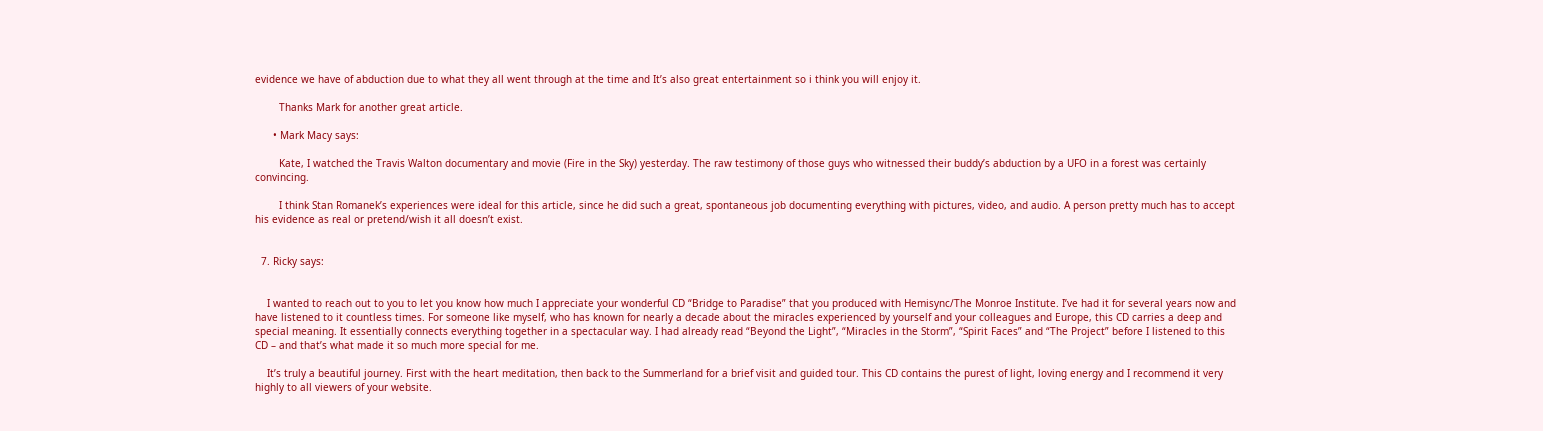evidence we have of abduction due to what they all went through at the time and It’s also great entertainment so i think you will enjoy it.

        Thanks Mark for another great article.

      • Mark Macy says:

        Kate, I watched the Travis Walton documentary and movie (Fire in the Sky) yesterday. The raw testimony of those guys who witnessed their buddy’s abduction by a UFO in a forest was certainly convincing.

        I think Stan Romanek’s experiences were ideal for this article, since he did such a great, spontaneous job documenting everything with pictures, video, and audio. A person pretty much has to accept his evidence as real or pretend/wish it all doesn’t exist.


  7. Ricky says:


    I wanted to reach out to you to let you know how much I appreciate your wonderful CD “Bridge to Paradise” that you produced with Hemisync/The Monroe Institute. I’ve had it for several years now and have listened to it countless times. For someone like myself, who has known for nearly a decade about the miracles experienced by yourself and your colleagues and Europe, this CD carries a deep and special meaning. It essentially connects everything together in a spectacular way. I had already read “Beyond the Light”, “Miracles in the Storm”, “Spirit Faces” and “The Project” before I listened to this CD – and that’s what made it so much more special for me.

    It’s truly a beautiful journey. First with the heart meditation, then back to the Summerland for a brief visit and guided tour. This CD contains the purest of light, loving energy and I recommend it very highly to all viewers of your website.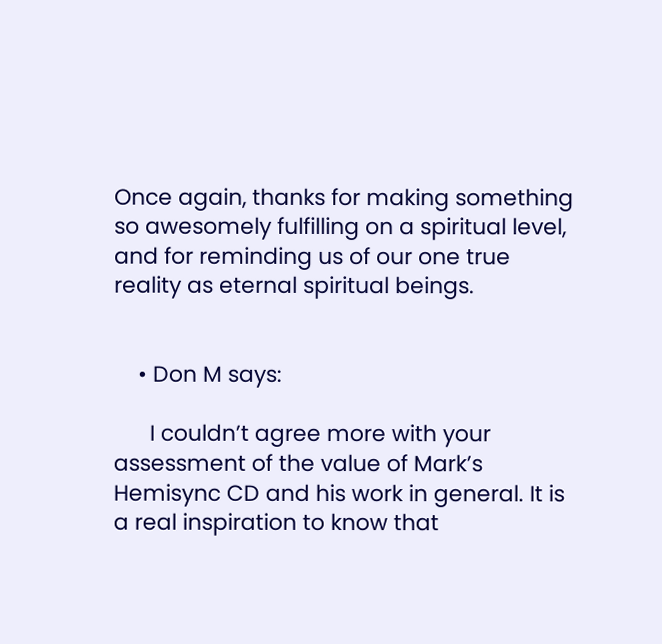Once again, thanks for making something so awesomely fulfilling on a spiritual level, and for reminding us of our one true reality as eternal spiritual beings.


    • Don M says:

      I couldn’t agree more with your assessment of the value of Mark’s Hemisync CD and his work in general. It is a real inspiration to know that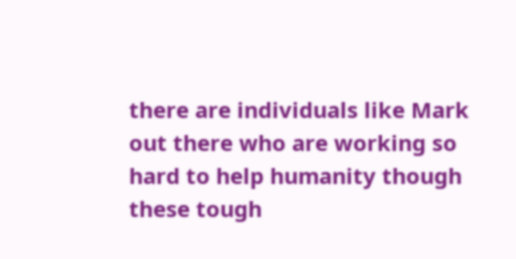there are individuals like Mark out there who are working so hard to help humanity though these tough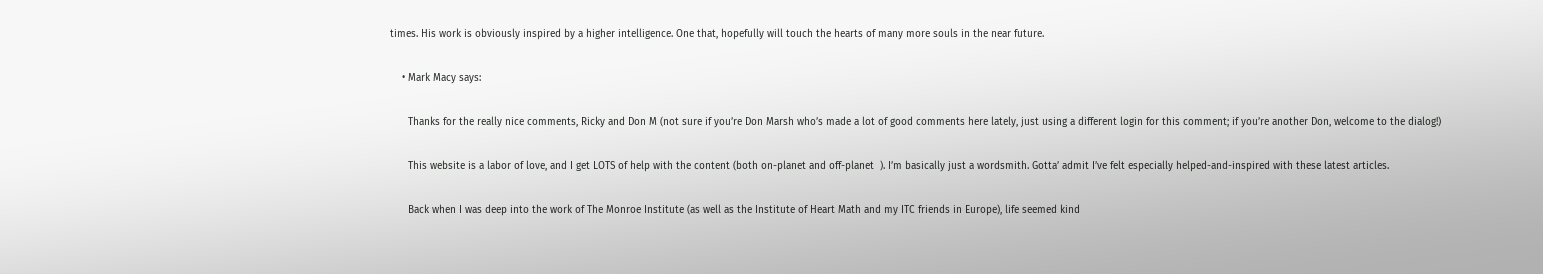times. His work is obviously inspired by a higher intelligence. One that, hopefully will touch the hearts of many more souls in the near future.

    • Mark Macy says:

      Thanks for the really nice comments, Ricky and Don M (not sure if you’re Don Marsh who’s made a lot of good comments here lately, just using a different login for this comment; if you’re another Don, welcome to the dialog!)

      This website is a labor of love, and I get LOTS of help with the content (both on-planet and off-planet  ). I’m basically just a wordsmith. Gotta’ admit I’ve felt especially helped-and-inspired with these latest articles.

      Back when I was deep into the work of The Monroe Institute (as well as the Institute of Heart Math and my ITC friends in Europe), life seemed kind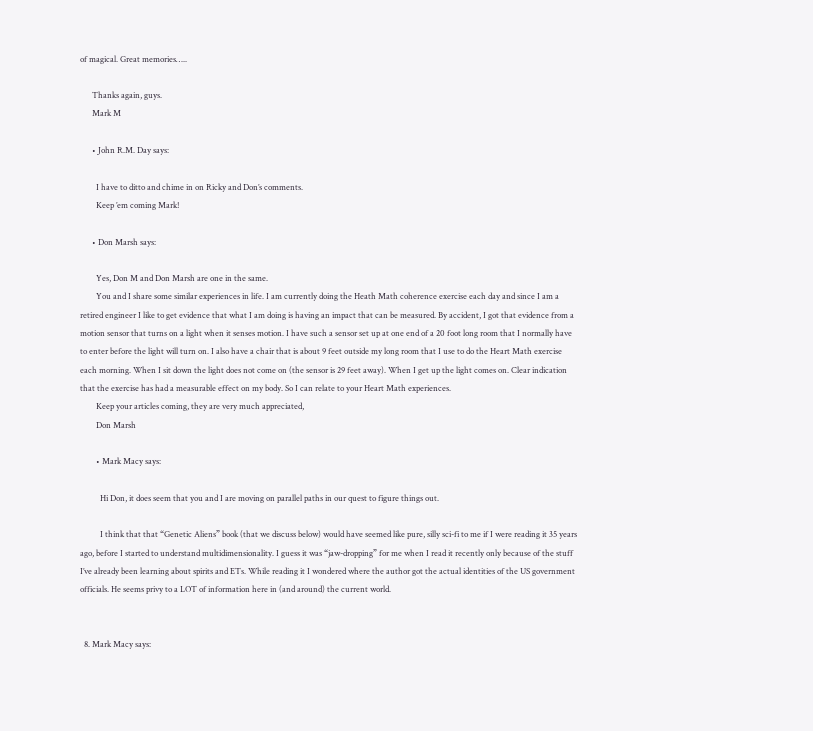of magical. Great memories…..

      Thanks again, guys.
      Mark M

      • John R.M. Day says:

        I have to ditto and chime in on Ricky and Don’s comments.
        Keep ’em coming Mark!

      • Don Marsh says:

        Yes, Don M and Don Marsh are one in the same.
        You and I share some similar experiences in life. I am currently doing the Heath Math coherence exercise each day and since I am a retired engineer I like to get evidence that what I am doing is having an impact that can be measured. By accident, I got that evidence from a motion sensor that turns on a light when it senses motion. I have such a sensor set up at one end of a 20 foot long room that I normally have to enter before the light will turn on. I also have a chair that is about 9 feet outside my long room that I use to do the Heart Math exercise each morning. When I sit down the light does not come on (the sensor is 29 feet away). When I get up the light comes on. Clear indication that the exercise has had a measurable effect on my body. So I can relate to your Heart Math experiences.
        Keep your articles coming, they are very much appreciated,
        Don Marsh

        • Mark Macy says:

          Hi Don, it does seem that you and I are moving on parallel paths in our quest to figure things out.

          I think that that “Genetic Aliens” book (that we discuss below) would have seemed like pure, silly sci-fi to me if I were reading it 35 years ago, before I started to understand multidimensionality. I guess it was “jaw-dropping” for me when I read it recently only because of the stuff I’ve already been learning about spirits and ETs. While reading it I wondered where the author got the actual identities of the US government officials. He seems privy to a LOT of information here in (and around) the current world.


  8. Mark Macy says: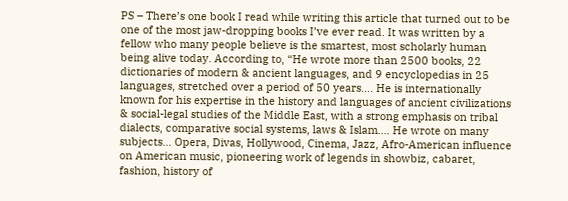PS – There’s one book I read while writing this article that turned out to be one of the most jaw-dropping books I’ve ever read. It was written by a fellow who many people believe is the smartest, most scholarly human being alive today. According to, “He wrote more than 2500 books, 22 dictionaries of modern & ancient languages, and 9 encyclopedias in 25 languages, stretched over a period of 50 years…. He is internationally known for his expertise in the history and languages of ancient civilizations & social-legal studies of the Middle East, with a strong emphasis on tribal dialects, comparative social systems, laws & Islam…. He wrote on many subjects… Opera, Divas, Hollywood, Cinema, Jazz, Afro-American influence on American music, pioneering work of legends in showbiz, cabaret, fashion, history of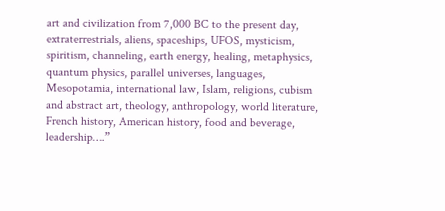art and civilization from 7,000 BC to the present day, extraterrestrials, aliens, spaceships, UFOS, mysticism, spiritism, channeling, earth energy, healing, metaphysics, quantum physics, parallel universes, languages, Mesopotamia, international law, Islam, religions, cubism and abstract art, theology, anthropology, world literature, French history, American history, food and beverage, leadership….”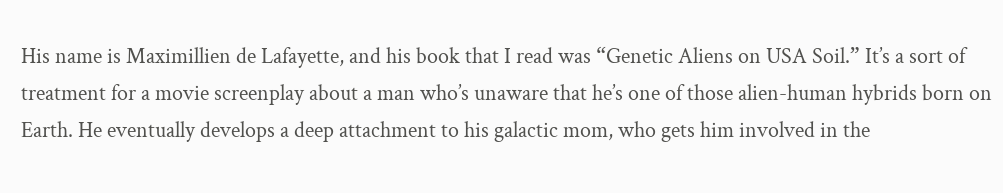His name is Maximillien de Lafayette, and his book that I read was “Genetic Aliens on USA Soil.” It’s a sort of treatment for a movie screenplay about a man who’s unaware that he’s one of those alien-human hybrids born on Earth. He eventually develops a deep attachment to his galactic mom, who gets him involved in the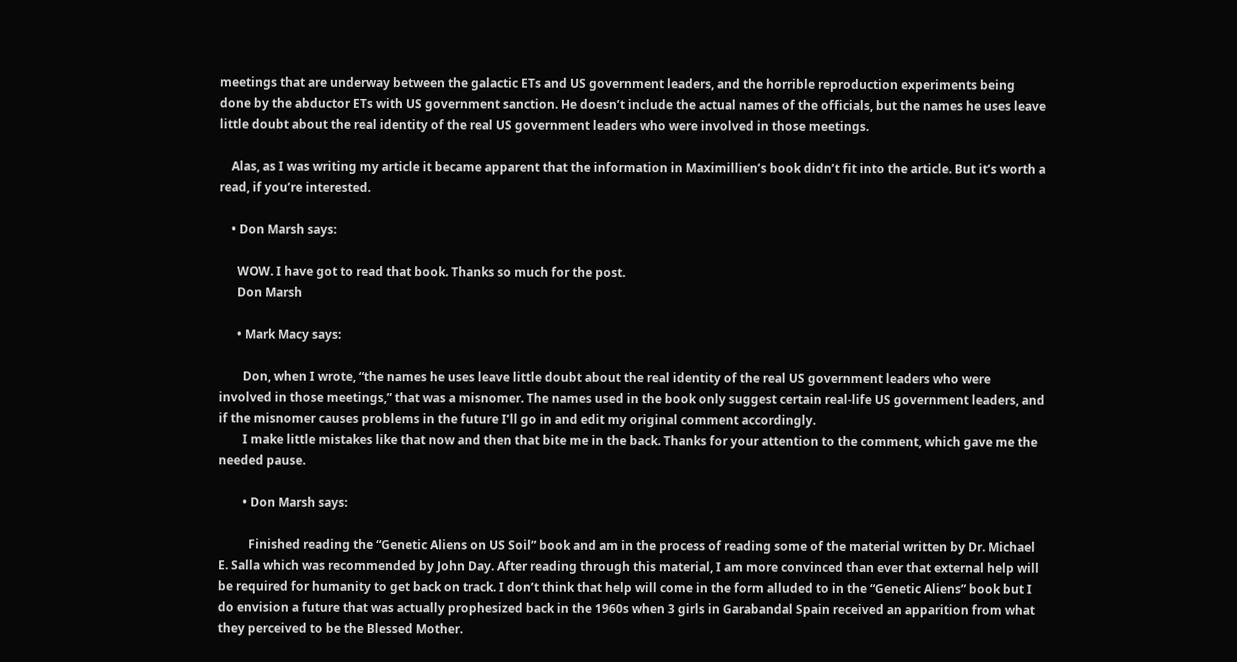meetings that are underway between the galactic ETs and US government leaders, and the horrible reproduction experiments being done by the abductor ETs with US government sanction. He doesn’t include the actual names of the officials, but the names he uses leave little doubt about the real identity of the real US government leaders who were involved in those meetings.

    Alas, as I was writing my article it became apparent that the information in Maximillien’s book didn’t fit into the article. But it’s worth a read, if you’re interested.

    • Don Marsh says:

      WOW. I have got to read that book. Thanks so much for the post.
      Don Marsh

      • Mark Macy says:

        Don, when I wrote, “the names he uses leave little doubt about the real identity of the real US government leaders who were involved in those meetings,” that was a misnomer. The names used in the book only suggest certain real-life US government leaders, and if the misnomer causes problems in the future I’ll go in and edit my original comment accordingly.
        I make little mistakes like that now and then that bite me in the back. Thanks for your attention to the comment, which gave me the needed pause.

        • Don Marsh says:

          Finished reading the “Genetic Aliens on US Soil” book and am in the process of reading some of the material written by Dr. Michael E. Salla which was recommended by John Day. After reading through this material, I am more convinced than ever that external help will be required for humanity to get back on track. I don’t think that help will come in the form alluded to in the “Genetic Aliens” book but I do envision a future that was actually prophesized back in the 1960s when 3 girls in Garabandal Spain received an apparition from what they perceived to be the Blessed Mother.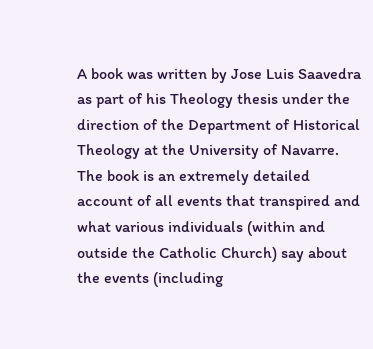A book was written by Jose Luis Saavedra as part of his Theology thesis under the direction of the Department of Historical Theology at the University of Navarre. The book is an extremely detailed account of all events that transpired and what various individuals (within and outside the Catholic Church) say about the events (including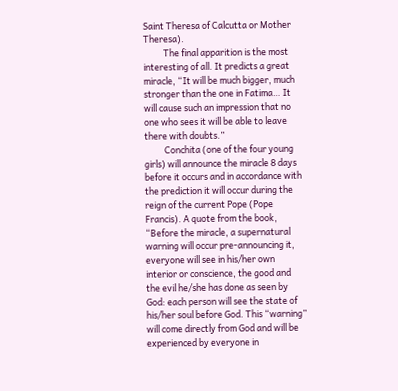Saint Theresa of Calcutta or Mother Theresa).
          The final apparition is the most interesting of all. It predicts a great miracle, “It will be much bigger, much stronger than the one in Fatima… It will cause such an impression that no one who sees it will be able to leave there with doubts.”
          Conchita (one of the four young girls) will announce the miracle 8 days before it occurs and in accordance with the prediction it will occur during the reign of the current Pope (Pope Francis). A quote from the book, “Before the miracle, a supernatural warning will occur pre-announcing it, everyone will see in his/her own interior or conscience, the good and the evil he/she has done as seen by God: each person will see the state of his/her soul before God. This “warning” will come directly from God and will be experienced by everyone in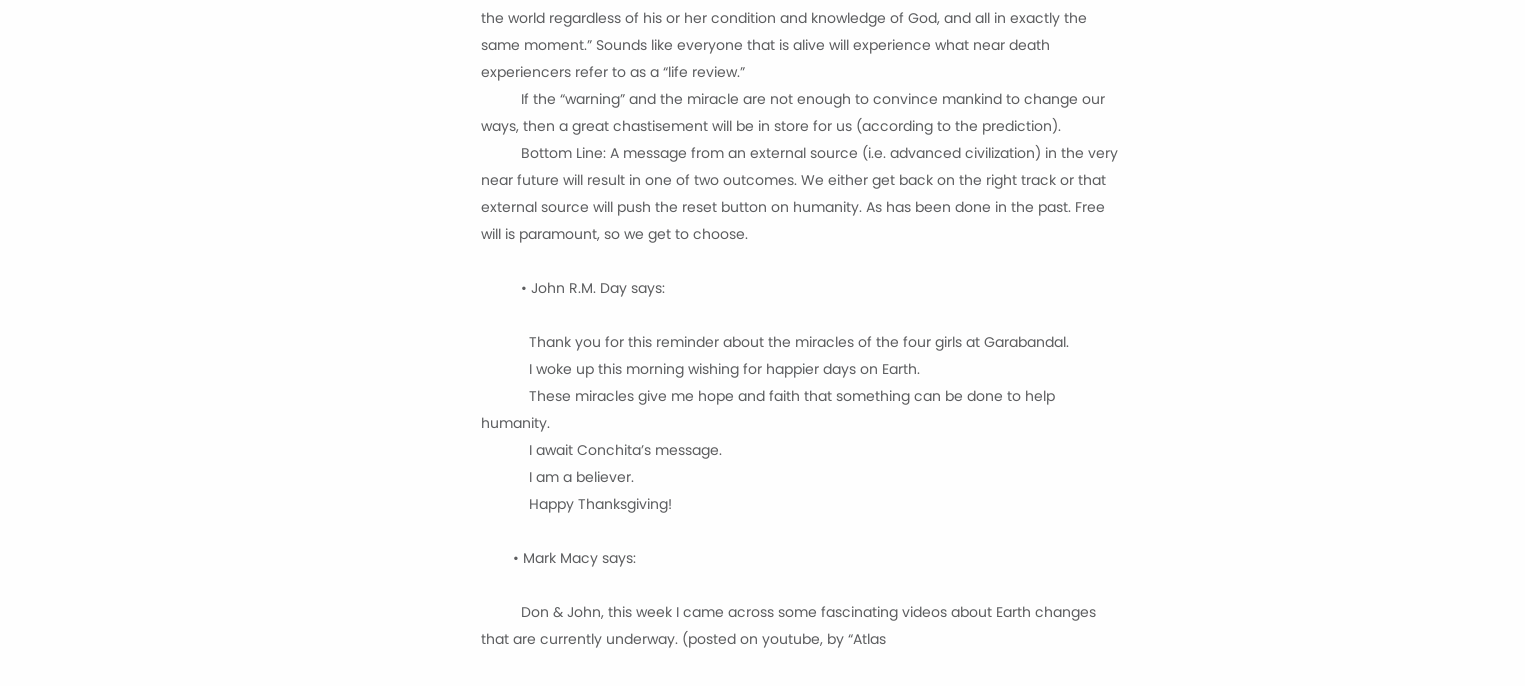the world regardless of his or her condition and knowledge of God, and all in exactly the same moment.” Sounds like everyone that is alive will experience what near death experiencers refer to as a “life review.”
          If the “warning” and the miracle are not enough to convince mankind to change our ways, then a great chastisement will be in store for us (according to the prediction).
          Bottom Line: A message from an external source (i.e. advanced civilization) in the very near future will result in one of two outcomes. We either get back on the right track or that external source will push the reset button on humanity. As has been done in the past. Free will is paramount, so we get to choose.

          • John R.M. Day says:

            Thank you for this reminder about the miracles of the four girls at Garabandal.
            I woke up this morning wishing for happier days on Earth.
            These miracles give me hope and faith that something can be done to help humanity.
            I await Conchita’s message.
            I am a believer.
            Happy Thanksgiving!

        • Mark Macy says:

          Don & John, this week I came across some fascinating videos about Earth changes that are currently underway. (posted on youtube, by “Atlas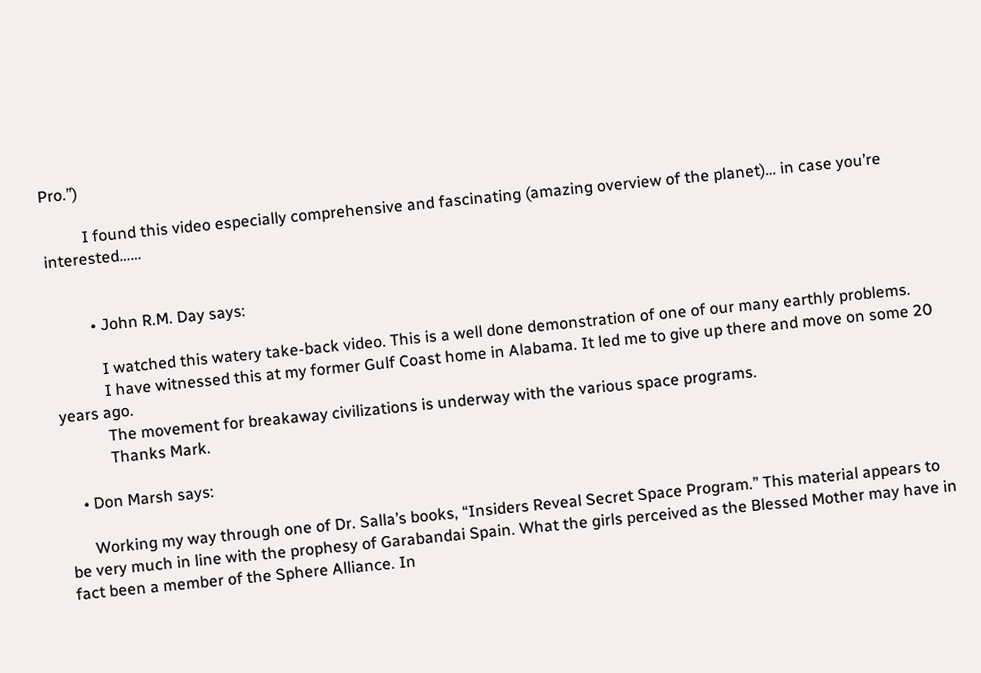Pro.”)

          I found this video especially comprehensive and fascinating (amazing overview of the planet)… in case you’re interested……


          • John R.M. Day says:

            I watched this watery take-back video. This is a well done demonstration of one of our many earthly problems.
            I have witnessed this at my former Gulf Coast home in Alabama. It led me to give up there and move on some 20 years ago.
            The movement for breakaway civilizations is underway with the various space programs.
            Thanks Mark.

    • Don Marsh says:

      Working my way through one of Dr. Salla’s books, “Insiders Reveal Secret Space Program.” This material appears to be very much in line with the prophesy of Garabandai Spain. What the girls perceived as the Blessed Mother may have in fact been a member of the Sphere Alliance. In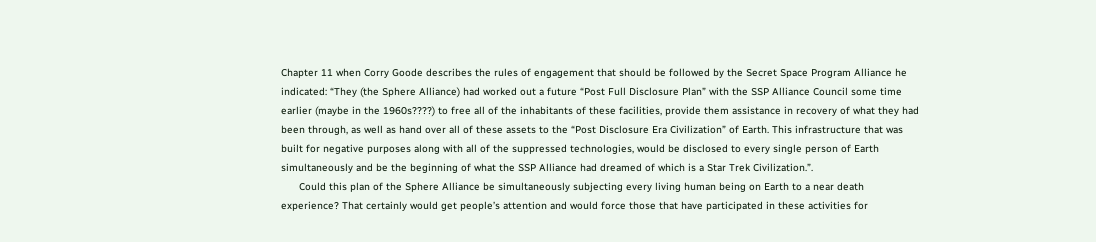Chapter 11 when Corry Goode describes the rules of engagement that should be followed by the Secret Space Program Alliance he indicated: “They (the Sphere Alliance) had worked out a future “Post Full Disclosure Plan” with the SSP Alliance Council some time earlier (maybe in the 1960s????) to free all of the inhabitants of these facilities, provide them assistance in recovery of what they had been through, as well as hand over all of these assets to the “Post Disclosure Era Civilization” of Earth. This infrastructure that was built for negative purposes along with all of the suppressed technologies, would be disclosed to every single person of Earth simultaneously and be the beginning of what the SSP Alliance had dreamed of which is a Star Trek Civilization.”.
      Could this plan of the Sphere Alliance be simultaneously subjecting every living human being on Earth to a near death experience? That certainly would get people’s attention and would force those that have participated in these activities for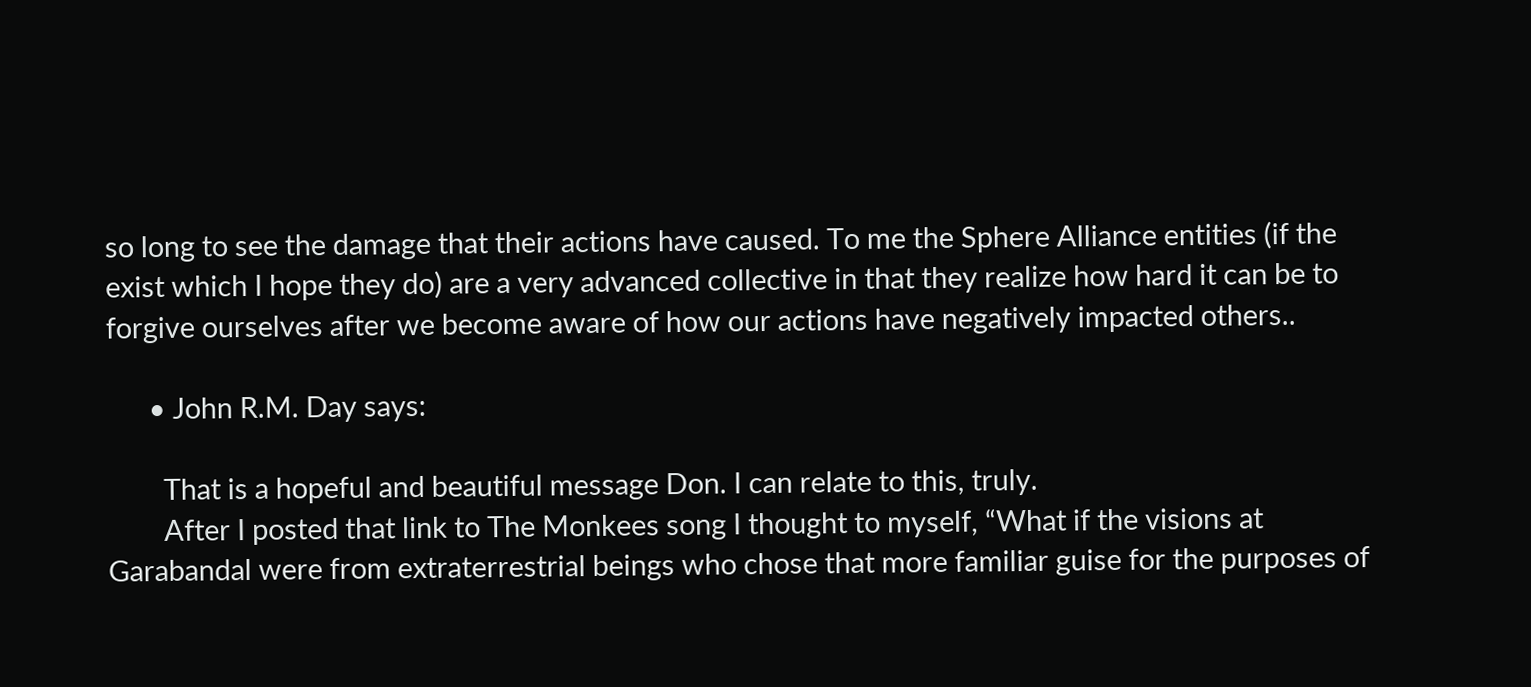so long to see the damage that their actions have caused. To me the Sphere Alliance entities (if the exist which I hope they do) are a very advanced collective in that they realize how hard it can be to forgive ourselves after we become aware of how our actions have negatively impacted others..

      • John R.M. Day says:

        That is a hopeful and beautiful message Don. I can relate to this, truly.
        After I posted that link to The Monkees song I thought to myself, “What if the visions at Garabandal were from extraterrestrial beings who chose that more familiar guise for the purposes of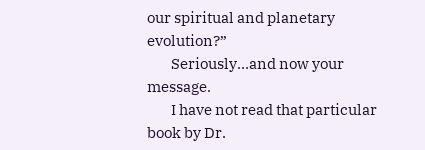our spiritual and planetary evolution?”
        Seriously…and now your message.
        I have not read that particular book by Dr.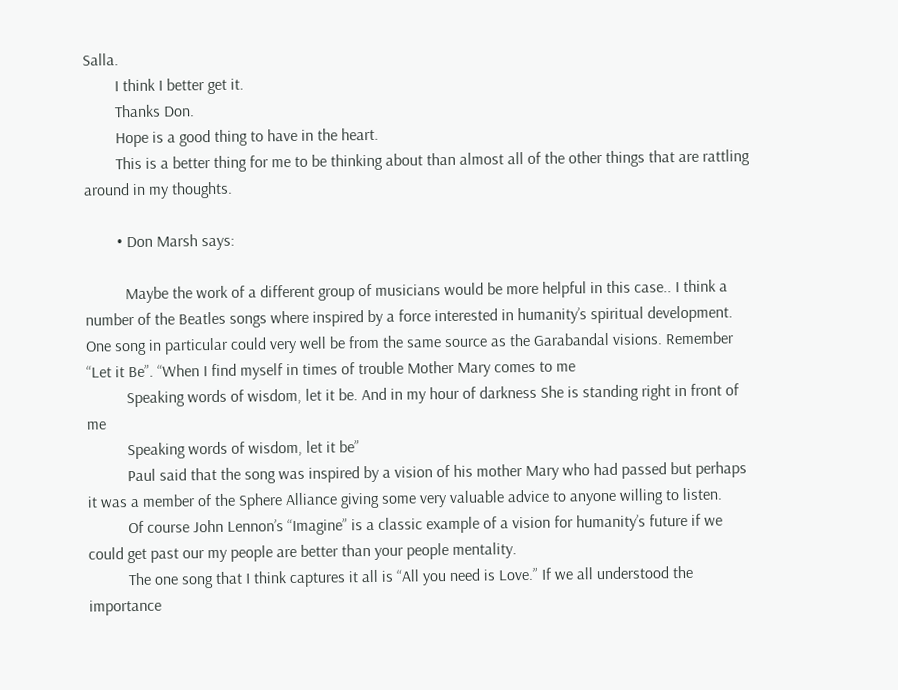Salla.
        I think I better get it.
        Thanks Don.
        Hope is a good thing to have in the heart.
        This is a better thing for me to be thinking about than almost all of the other things that are rattling around in my thoughts.

        • Don Marsh says:

          Maybe the work of a different group of musicians would be more helpful in this case.. I think a number of the Beatles songs where inspired by a force interested in humanity’s spiritual development. One song in particular could very well be from the same source as the Garabandal visions. Remember “Let it Be”. “When I find myself in times of trouble Mother Mary comes to me
          Speaking words of wisdom, let it be. And in my hour of darkness She is standing right in front of me
          Speaking words of wisdom, let it be”
          Paul said that the song was inspired by a vision of his mother Mary who had passed but perhaps it was a member of the Sphere Alliance giving some very valuable advice to anyone willing to listen.
          Of course John Lennon’s “Imagine” is a classic example of a vision for humanity’s future if we could get past our my people are better than your people mentality.
          The one song that I think captures it all is “All you need is Love.” If we all understood the importance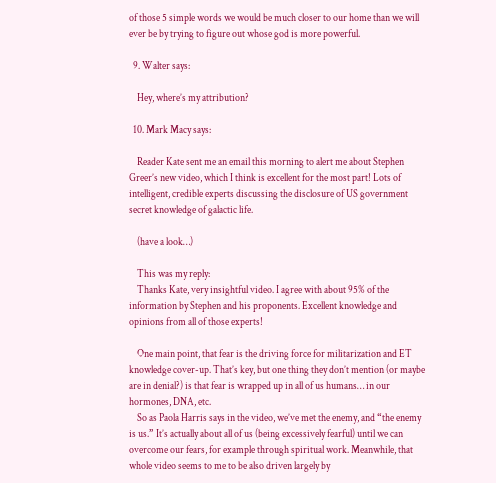of those 5 simple words we would be much closer to our home than we will ever be by trying to figure out whose god is more powerful.

  9. Walter says:

    Hey, where’s my attribution?

  10. Mark Macy says:

    Reader Kate sent me an email this morning to alert me about Stephen Greer’s new video, which I think is excellent for the most part! Lots of intelligent, credible experts discussing the disclosure of US government secret knowledge of galactic life.

    (have a look…)

    This was my reply:
    Thanks Kate, very insightful video. I agree with about 95% of the information by Stephen and his proponents. Excellent knowledge and opinions from all of those experts!

    One main point, that fear is the driving force for militarization and ET knowledge cover-up. That’s key, but one thing they don’t mention (or maybe are in denial?) is that fear is wrapped up in all of us humans… in our hormones, DNA, etc.
    So as Paola Harris says in the video, we’ve met the enemy, and “the enemy is us.” It’s actually about all of us (being excessively fearful) until we can overcome our fears, for example through spiritual work. Meanwhile, that whole video seems to me to be also driven largely by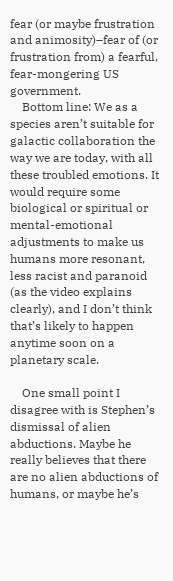fear (or maybe frustration and animosity)–fear of (or frustration from) a fearful, fear-mongering US government.
    Bottom line: We as a species aren’t suitable for galactic collaboration the way we are today, with all these troubled emotions. It would require some biological or spiritual or mental-emotional adjustments to make us humans more resonant, less racist and paranoid (as the video explains clearly), and I don’t think that’s likely to happen anytime soon on a planetary scale.

    One small point I disagree with is Stephen’s dismissal of alien abductions. Maybe he really believes that there are no alien abductions of humans, or maybe he’s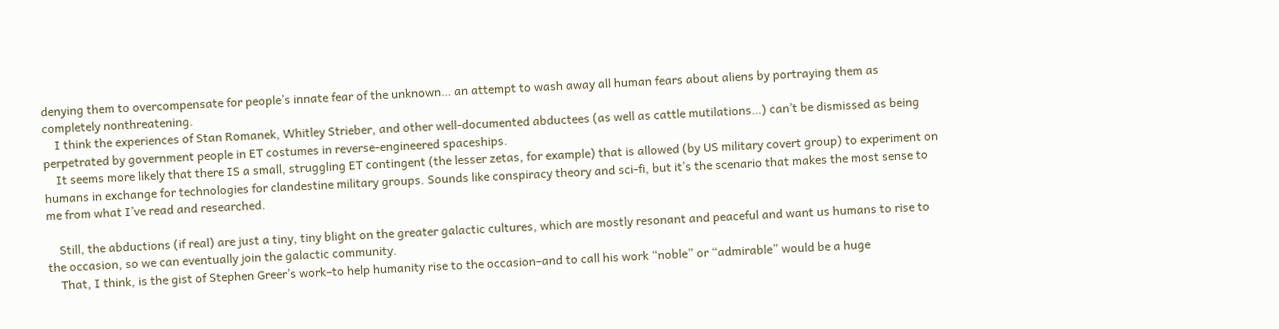denying them to overcompensate for people’s innate fear of the unknown… an attempt to wash away all human fears about aliens by portraying them as completely nonthreatening.
    I think the experiences of Stan Romanek, Whitley Strieber, and other well-documented abductees (as well as cattle mutilations…) can’t be dismissed as being perpetrated by government people in ET costumes in reverse-engineered spaceships.
    It seems more likely that there IS a small, struggling ET contingent (the lesser zetas, for example) that is allowed (by US military covert group) to experiment on humans in exchange for technologies for clandestine military groups. Sounds like conspiracy theory and sci-fi, but it’s the scenario that makes the most sense to me from what I’ve read and researched.

    Still, the abductions (if real) are just a tiny, tiny blight on the greater galactic cultures, which are mostly resonant and peaceful and want us humans to rise to the occasion, so we can eventually join the galactic community.
    That, I think, is the gist of Stephen Greer’s work–to help humanity rise to the occasion–and to call his work “noble” or “admirable” would be a huge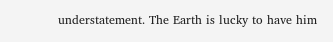understatement. The Earth is lucky to have him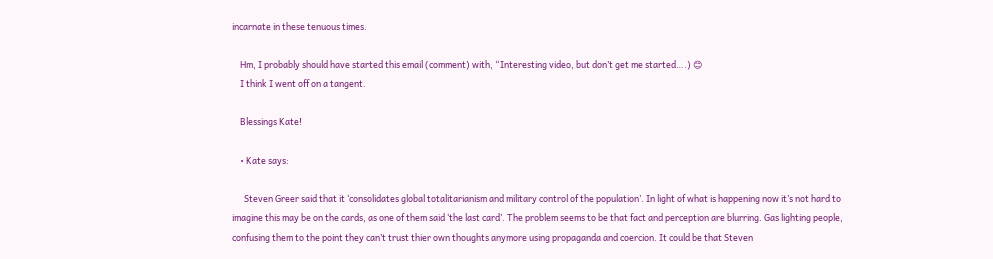incarnate in these tenuous times.

    Hm, I probably should have started this email (comment) with, “Interesting video, but don’t get me started….) 😊
    I think I went off on a tangent.

    Blessings Kate!

    • Kate says:

      Steven Greer said that it ‘consolidates global totalitarianism and military control of the population’. In light of what is happening now it’s not hard to imagine this may be on the cards, as one of them said ‘the last card’. The problem seems to be that fact and perception are blurring. Gas lighting people, confusing them to the point they can’t trust thier own thoughts anymore using propaganda and coercion. It could be that Steven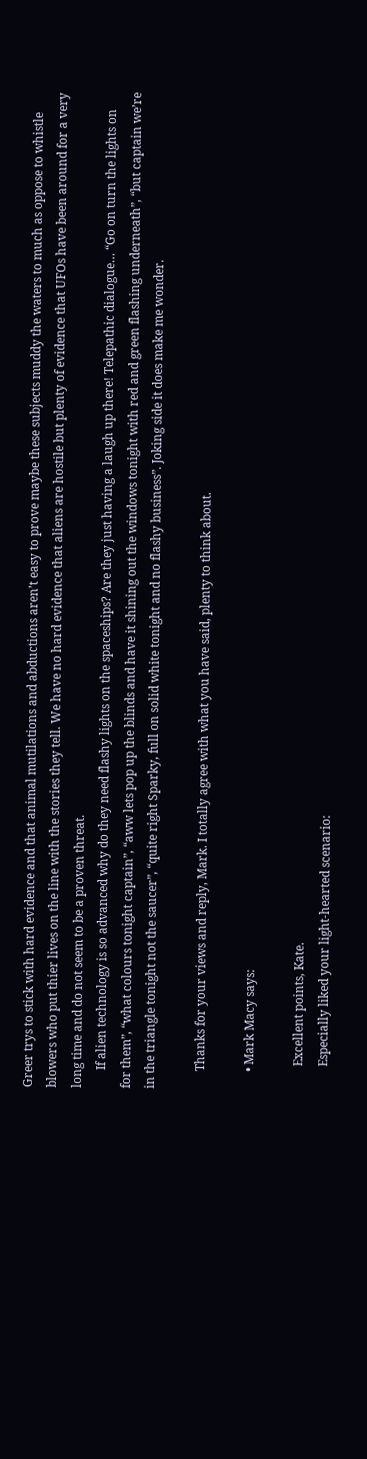Greer trys to stick with hard evidence and that animal mutilations and abductions aren’t easy to prove maybe these subjects muddy the waters to much as oppose to whistle blowers who put thier lives on the line with the stories they tell. We have no hard evidence that aliens are hostile but plenty of evidence that UFOs have been around for a very long time and do not seem to be a proven threat.
      If alien technology is so advanced why do they need flashy lights on the spaceships? Are they just having a laugh up there! Telepathic dialogue… “Go on turn the lights on for them”, “what colours tonight captain”, “aww lets pop up the blinds and have it shining out the windows tonight with red and green flashing underneath”, “but captain we’re in the triangle tonight not the saucer”, “quite right Sparky, full on solid white tonight and no flashy business”. Joking side it does make me wonder.

      Thanks for your views and reply, Mark. I totally agree with what you have said, plenty to think about.

      • Mark Macy says:

        Excellent points, Kate.
        Especially liked your light-hearted scenario: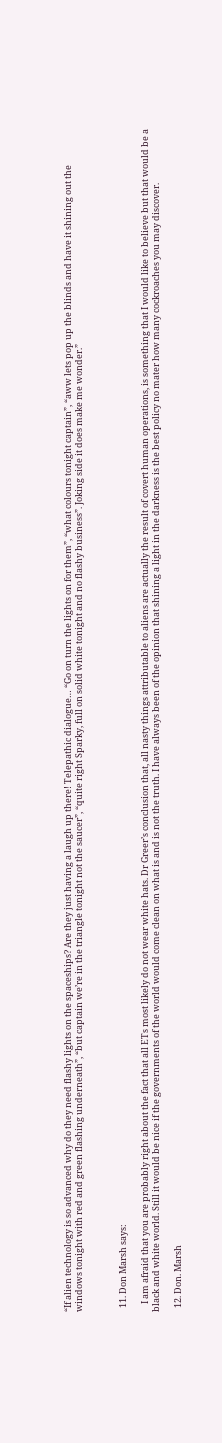“If alien technology is so advanced why do they need flashy lights on the spaceships? Are they just having a laugh up there! Telepathic dialogue… “Go on turn the lights on for them”, “what colours tonight captain”, “aww lets pop up the blinds and have it shining out the windows tonight with red and green flashing underneath”, “but captain we’re in the triangle tonight not the saucer”, “quite right Sparky, full on solid white tonight and no flashy business”. Joking side it does make me wonder.”



  11. Don Marsh says:

    I am afraid that you are probably right about the fact that all ETs most likely do not wear white hats. Dr Greer’s conclusion that, all nasty things attributable to aliens are actually the result of covert human operations, is something that I would like to believe but that would be a black and white world. Still it would be nice if the governments of the world would come clean on what is and is not the truth. I have always been of the opinion that shining a light in the darkness is the best policy no mater how many cockroaches you may discover.

  12. Don. Marsh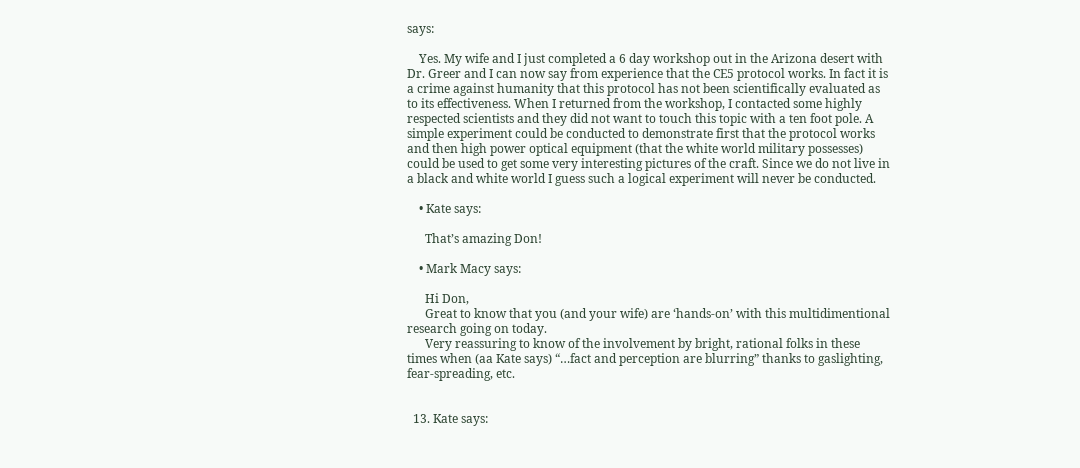says:

    Yes. My wife and I just completed a 6 day workshop out in the Arizona desert with Dr. Greer and I can now say from experience that the CE5 protocol works. In fact it is a crime against humanity that this protocol has not been scientifically evaluated as to its effectiveness. When I returned from the workshop, I contacted some highly respected scientists and they did not want to touch this topic with a ten foot pole. A simple experiment could be conducted to demonstrate first that the protocol works and then high power optical equipment (that the white world military possesses) could be used to get some very interesting pictures of the craft. Since we do not live in a black and white world I guess such a logical experiment will never be conducted.

    • Kate says:

      That’s amazing Don!

    • Mark Macy says:

      Hi Don,
      Great to know that you (and your wife) are ‘hands-on’ with this multidimentional research going on today.
      Very reassuring to know of the involvement by bright, rational folks in these times when (aa Kate says) “…fact and perception are blurring” thanks to gaslighting, fear-spreading, etc.


  13. Kate says: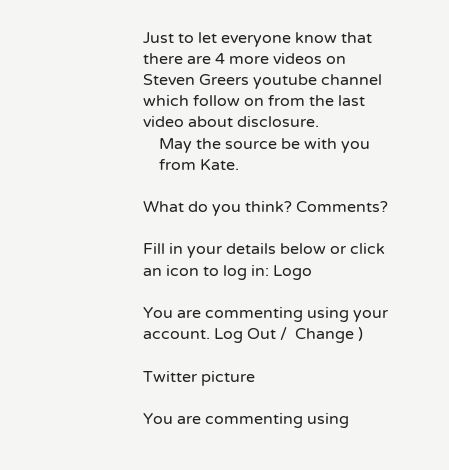Just to let everyone know that there are 4 more videos on Steven Greers youtube channel which follow on from the last video about disclosure.
    May the source be with you
    from Kate.

What do you think? Comments?

Fill in your details below or click an icon to log in: Logo

You are commenting using your account. Log Out /  Change )

Twitter picture

You are commenting using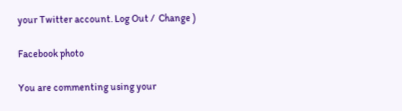your Twitter account. Log Out /  Change )

Facebook photo

You are commenting using your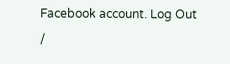Facebook account. Log Out /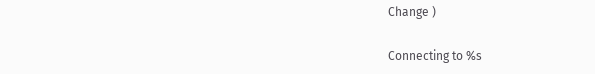Change )

Connecting to %s